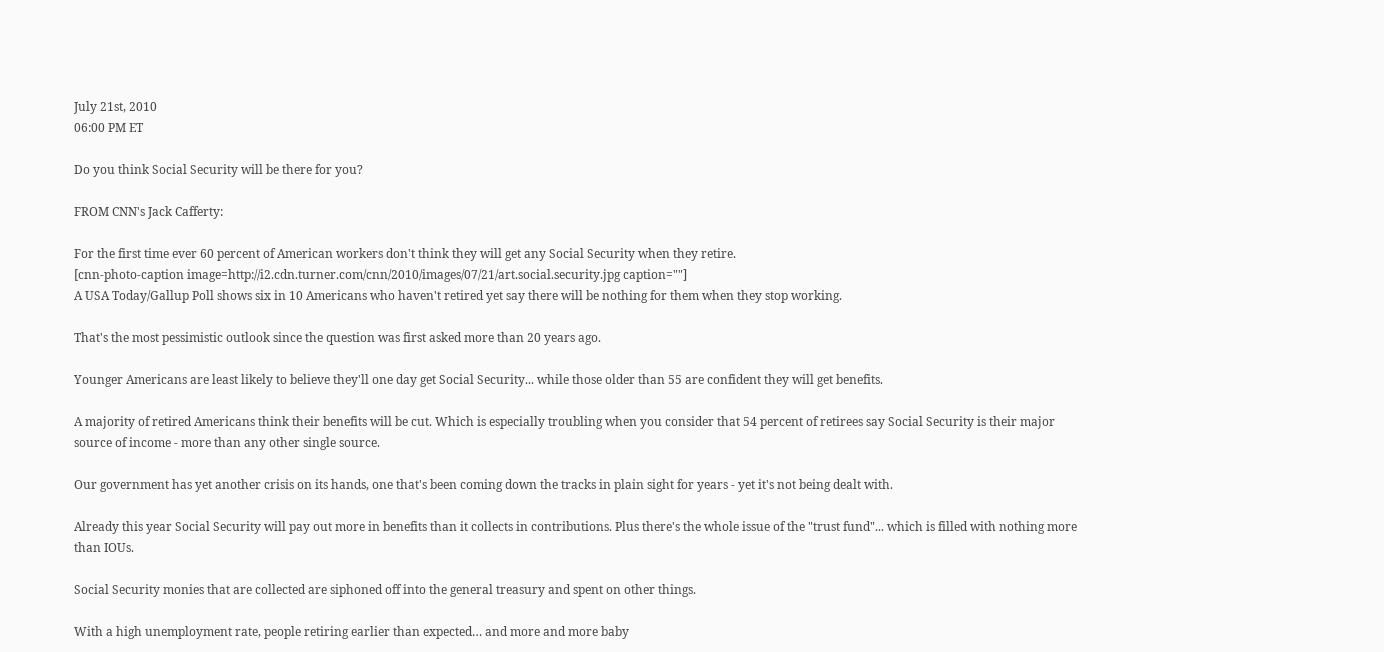July 21st, 2010
06:00 PM ET

Do you think Social Security will be there for you?

FROM CNN's Jack Cafferty:

For the first time ever 60 percent of American workers don't think they will get any Social Security when they retire.
[cnn-photo-caption image=http://i2.cdn.turner.com/cnn/2010/images/07/21/art.social.security.jpg caption=""]
A USA Today/Gallup Poll shows six in 10 Americans who haven't retired yet say there will be nothing for them when they stop working.

That's the most pessimistic outlook since the question was first asked more than 20 years ago.

Younger Americans are least likely to believe they'll one day get Social Security... while those older than 55 are confident they will get benefits.

A majority of retired Americans think their benefits will be cut. Which is especially troubling when you consider that 54 percent of retirees say Social Security is their major source of income - more than any other single source.

Our government has yet another crisis on its hands, one that's been coming down the tracks in plain sight for years - yet it's not being dealt with.

Already this year Social Security will pay out more in benefits than it collects in contributions. Plus there's the whole issue of the "trust fund"... which is filled with nothing more than IOUs.

Social Security monies that are collected are siphoned off into the general treasury and spent on other things.

With a high unemployment rate, people retiring earlier than expected… and more and more baby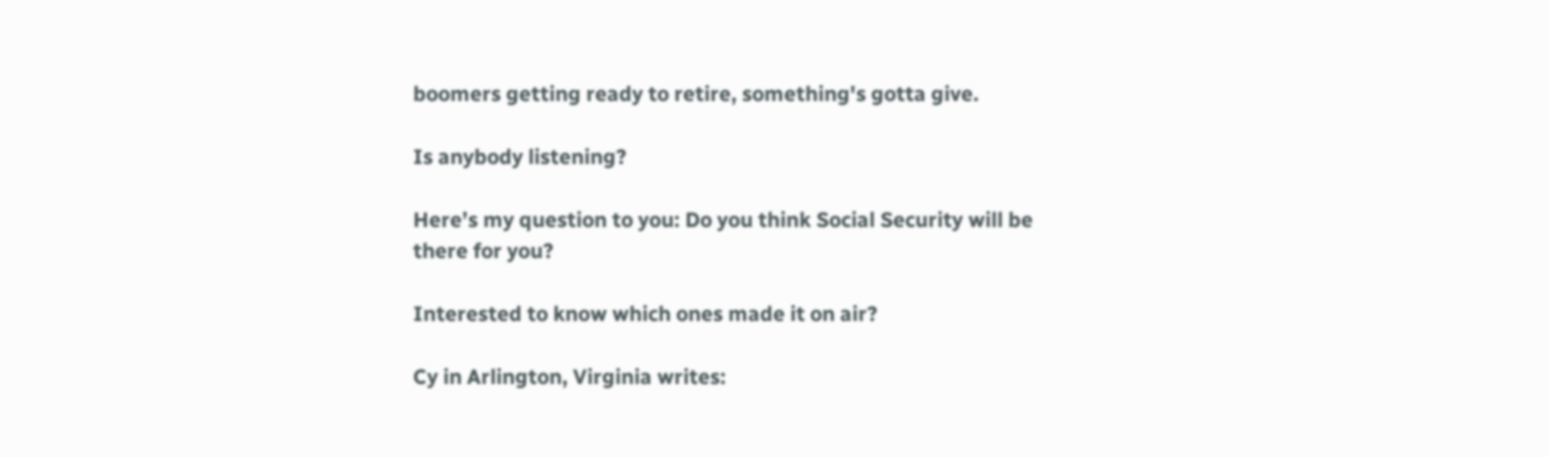boomers getting ready to retire, something's gotta give.

Is anybody listening?

Here’s my question to you: Do you think Social Security will be there for you?

Interested to know which ones made it on air?

Cy in Arlington, Virginia writes: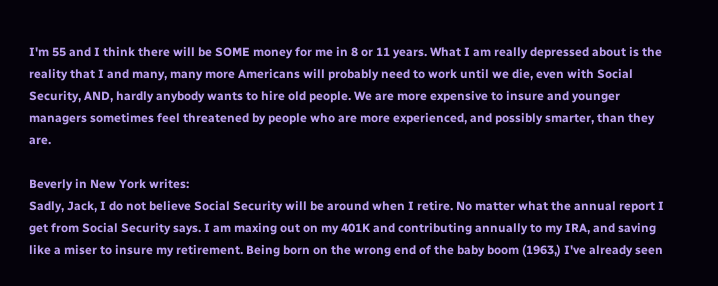I'm 55 and I think there will be SOME money for me in 8 or 11 years. What I am really depressed about is the reality that I and many, many more Americans will probably need to work until we die, even with Social Security, AND, hardly anybody wants to hire old people. We are more expensive to insure and younger managers sometimes feel threatened by people who are more experienced, and possibly smarter, than they are.

Beverly in New York writes:
Sadly, Jack, I do not believe Social Security will be around when I retire. No matter what the annual report I get from Social Security says. I am maxing out on my 401K and contributing annually to my IRA, and saving like a miser to insure my retirement. Being born on the wrong end of the baby boom (1963,) I've already seen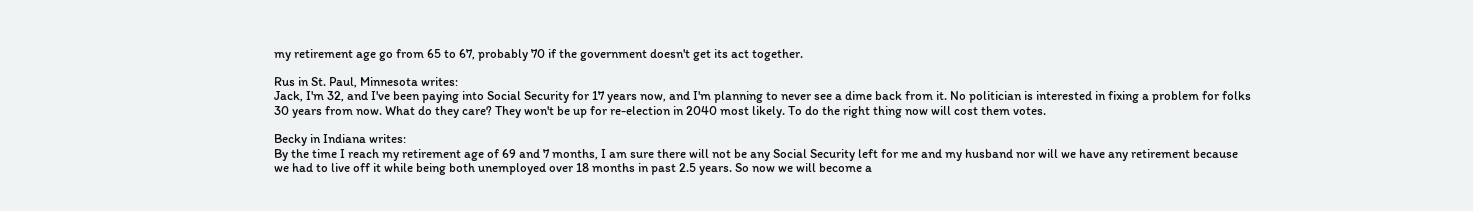my retirement age go from 65 to 67, probably 70 if the government doesn't get its act together.

Rus in St. Paul, Minnesota writes:
Jack, I'm 32, and I've been paying into Social Security for 17 years now, and I'm planning to never see a dime back from it. No politician is interested in fixing a problem for folks 30 years from now. What do they care? They won't be up for re-election in 2040 most likely. To do the right thing now will cost them votes.

Becky in Indiana writes:
By the time I reach my retirement age of 69 and 7 months, I am sure there will not be any Social Security left for me and my husband nor will we have any retirement because we had to live off it while being both unemployed over 18 months in past 2.5 years. So now we will become a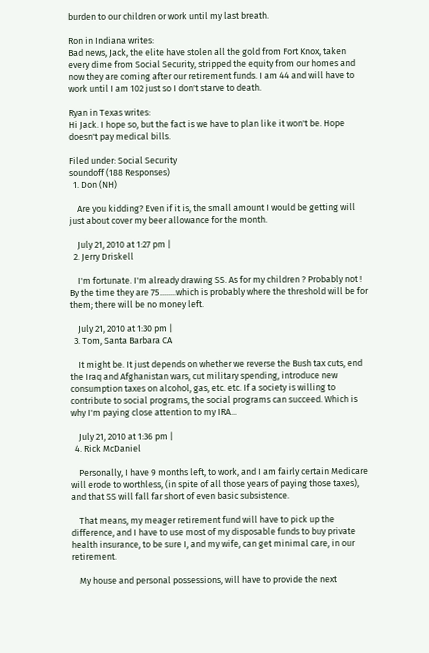burden to our children or work until my last breath.

Ron in Indiana writes:
Bad news, Jack, the elite have stolen all the gold from Fort Knox, taken every dime from Social Security, stripped the equity from our homes and now they are coming after our retirement funds. I am 44 and will have to work until I am 102 just so I don't starve to death.

Ryan in Texas writes:
Hi Jack. I hope so, but the fact is we have to plan like it won't be. Hope doesn't pay medical bills.

Filed under: Social Security
soundoff (188 Responses)
  1. Don (NH)

    Are you kidding? Even if it is, the small amount I would be getting will just about cover my beer allowance for the month.

    July 21, 2010 at 1:27 pm |
  2. Jerry Driskell

    I'm fortunate. I'm already drawing SS. As for my children ? Probably not ! By the time they are 75........which is probably where the threshold will be for them; there will be no money left.

    July 21, 2010 at 1:30 pm |
  3. Tom, Santa Barbara CA

    It might be. It just depends on whether we reverse the Bush tax cuts, end the Iraq and Afghanistan wars, cut military spending, introduce new consumption taxes on alcohol, gas, etc. etc. If a society is willing to contribute to social programs, the social programs can succeed. Which is why I'm paying close attention to my IRA...

    July 21, 2010 at 1:36 pm |
  4. Rick McDaniel

    Personally, I have 9 months left, to work, and I am fairly certain Medicare will erode to worthless, (in spite of all those years of paying those taxes), and that SS will fall far short of even basic subsistence.

    That means, my meager retirement fund will have to pick up the difference, and I have to use most of my disposable funds to buy private health insurance, to be sure I, and my wife, can get minimal care, in our retirement.

    My house and personal possessions, will have to provide the next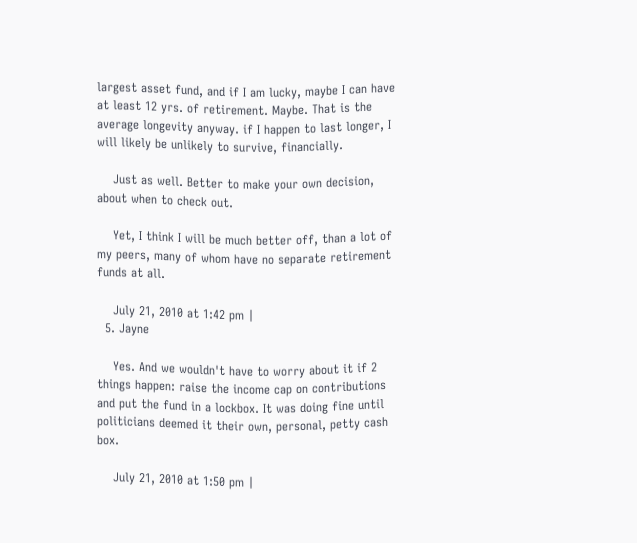largest asset fund, and if I am lucky, maybe I can have at least 12 yrs. of retirement. Maybe. That is the average longevity anyway. if I happen to last longer, I will likely be unlikely to survive, financially.

    Just as well. Better to make your own decision, about when to check out.

    Yet, I think I will be much better off, than a lot of my peers, many of whom have no separate retirement funds at all.

    July 21, 2010 at 1:42 pm |
  5. Jayne

    Yes. And we wouldn't have to worry about it if 2 things happen: raise the income cap on contributions and put the fund in a lockbox. It was doing fine until politicians deemed it their own, personal, petty cash box.

    July 21, 2010 at 1:50 pm |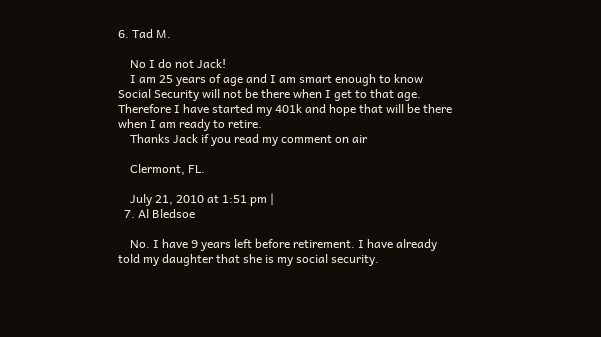6. Tad M.

    No I do not Jack!
    I am 25 years of age and I am smart enough to know Social Security will not be there when I get to that age. Therefore I have started my 401k and hope that will be there when I am ready to retire.
    Thanks Jack if you read my comment on air

    Clermont, FL.

    July 21, 2010 at 1:51 pm |
  7. Al Bledsoe

    No. I have 9 years left before retirement. I have already told my daughter that she is my social security.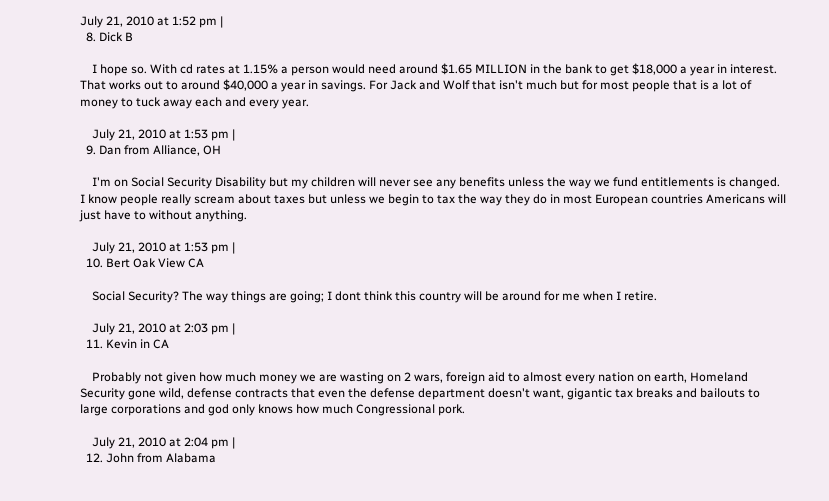July 21, 2010 at 1:52 pm |
  8. Dick B

    I hope so. With cd rates at 1.15% a person would need around $1.65 MILLION in the bank to get $18,000 a year in interest. That works out to around $40,000 a year in savings. For Jack and Wolf that isn't much but for most people that is a lot of money to tuck away each and every year.

    July 21, 2010 at 1:53 pm |
  9. Dan from Alliance, OH

    I'm on Social Security Disability but my children will never see any benefits unless the way we fund entitlements is changed. I know people really scream about taxes but unless we begin to tax the way they do in most European countries Americans will just have to without anything.

    July 21, 2010 at 1:53 pm |
  10. Bert Oak View CA

    Social Security? The way things are going; I dont think this country will be around for me when I retire.

    July 21, 2010 at 2:03 pm |
  11. Kevin in CA

    Probably not given how much money we are wasting on 2 wars, foreign aid to almost every nation on earth, Homeland Security gone wild, defense contracts that even the defense department doesn't want, gigantic tax breaks and bailouts to large corporations and god only knows how much Congressional pork.

    July 21, 2010 at 2:04 pm |
  12. John from Alabama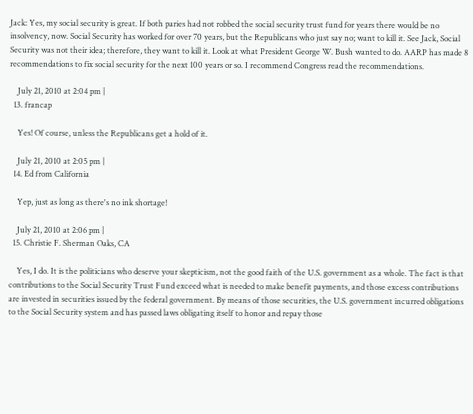Jack: Yes, my social security is great. If both paries had not robbed the social security trust fund for years there would be no insolvency, now. Social Security has worked for over 70 years, but the Republicans who just say no; want to kill it. See Jack, Social Security was not their idea; therefore, they want to kill it. Look at what President George W. Bush wanted to do. AARP has made 8 recommendations to fix social security for the next 100 years or so. I recommend Congress read the recommendations.

    July 21, 2010 at 2:04 pm |
  13. francap

    Yes! Of course, unless the Republicans get a hold of it.

    July 21, 2010 at 2:05 pm |
  14. Ed from California

    Yep, just as long as there's no ink shortage!

    July 21, 2010 at 2:06 pm |
  15. Christie F. Sherman Oaks, CA

    Yes, I do. It is the politicians who deserve your skepticism, not the good faith of the U.S. government as a whole. The fact is that contributions to the Social Security Trust Fund exceed what is needed to make benefit payments, and those excess contributions are invested in securities issued by the federal government. By means of those securities, the U.S. government incurred obligations to the Social Security system and has passed laws obligating itself to honor and repay those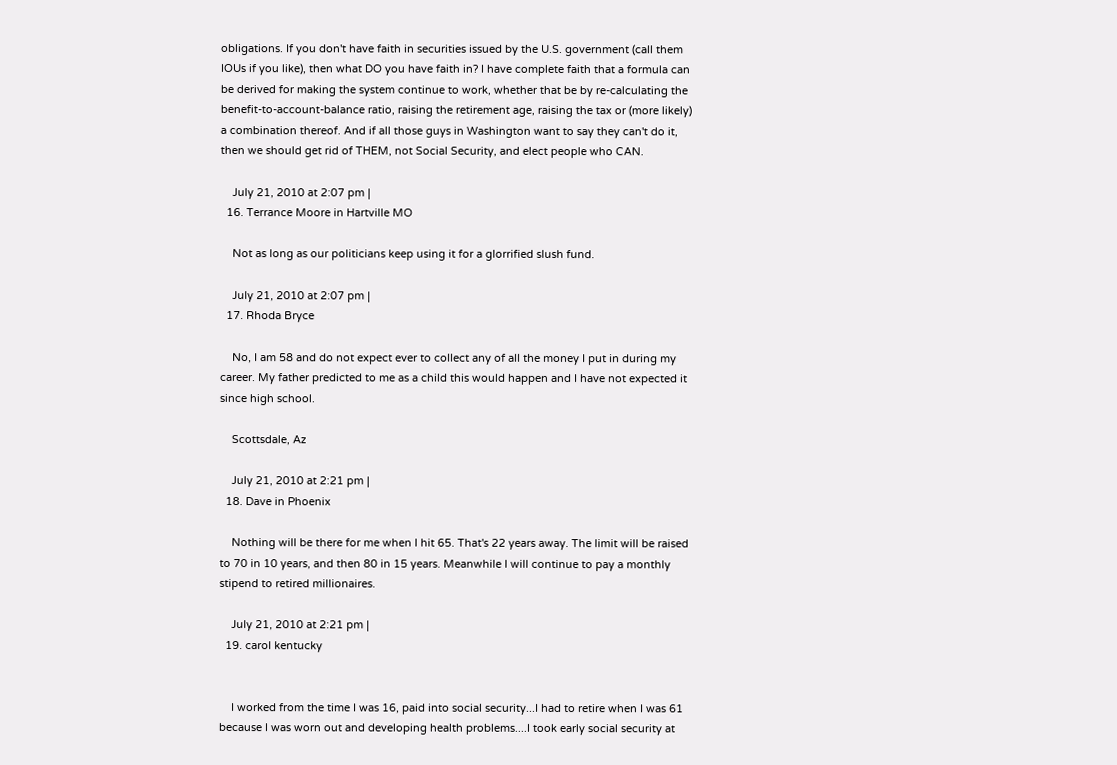obligations. If you don't have faith in securities issued by the U.S. government (call them IOUs if you like), then what DO you have faith in? I have complete faith that a formula can be derived for making the system continue to work, whether that be by re-calculating the benefit-to-account-balance ratio, raising the retirement age, raising the tax or (more likely) a combination thereof. And if all those guys in Washington want to say they can't do it, then we should get rid of THEM, not Social Security, and elect people who CAN.

    July 21, 2010 at 2:07 pm |
  16. Terrance Moore in Hartville MO

    Not as long as our politicians keep using it for a glorrified slush fund.

    July 21, 2010 at 2:07 pm |
  17. Rhoda Bryce

    No, I am 58 and do not expect ever to collect any of all the money I put in during my career. My father predicted to me as a child this would happen and I have not expected it since high school.

    Scottsdale, Az

    July 21, 2010 at 2:21 pm |
  18. Dave in Phoenix

    Nothing will be there for me when I hit 65. That's 22 years away. The limit will be raised to 70 in 10 years, and then 80 in 15 years. Meanwhile I will continue to pay a monthly stipend to retired millionaires.

    July 21, 2010 at 2:21 pm |
  19. carol kentucky


    I worked from the time I was 16, paid into social security...I had to retire when I was 61 because I was worn out and developing health problems....I took early social security at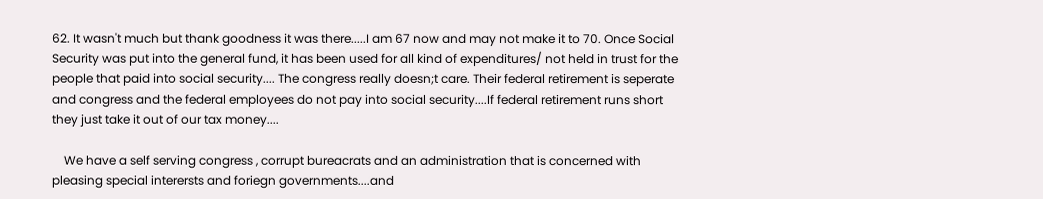62. It wasn't much but thank goodness it was there.....I am 67 now and may not make it to 70. Once Social Security was put into the general fund, it has been used for all kind of expenditures/ not held in trust for the people that paid into social security.... The congress really doesn;t care. Their federal retirement is seperate and congress and the federal employees do not pay into social security....If federal retirement runs short they just take it out of our tax money....

    We have a self serving congress , corrupt bureacrats and an administration that is concerned with pleasing special interersts and foriegn governments....and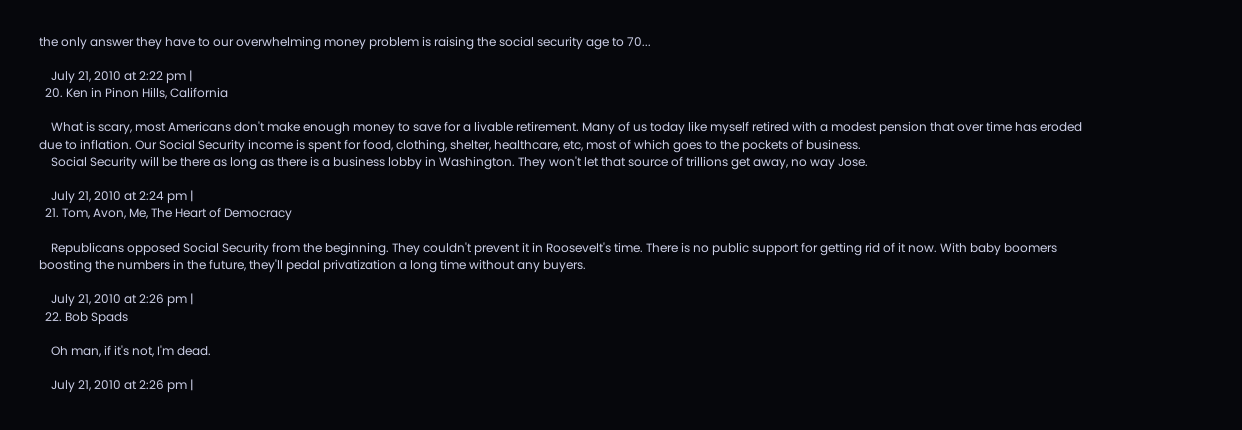the only answer they have to our overwhelming money problem is raising the social security age to 70...

    July 21, 2010 at 2:22 pm |
  20. Ken in Pinon Hills, California

    What is scary, most Americans don't make enough money to save for a livable retirement. Many of us today like myself retired with a modest pension that over time has eroded due to inflation. Our Social Security income is spent for food, clothing, shelter, healthcare, etc, most of which goes to the pockets of business.
    Social Security will be there as long as there is a business lobby in Washington. They won't let that source of trillions get away, no way Jose.

    July 21, 2010 at 2:24 pm |
  21. Tom, Avon, Me, The Heart of Democracy

    Republicans opposed Social Security from the beginning. They couldn't prevent it in Roosevelt's time. There is no public support for getting rid of it now. With baby boomers boosting the numbers in the future, they'll pedal privatization a long time without any buyers.

    July 21, 2010 at 2:26 pm |
  22. Bob Spads

    Oh man, if it's not, I'm dead.

    July 21, 2010 at 2:26 pm |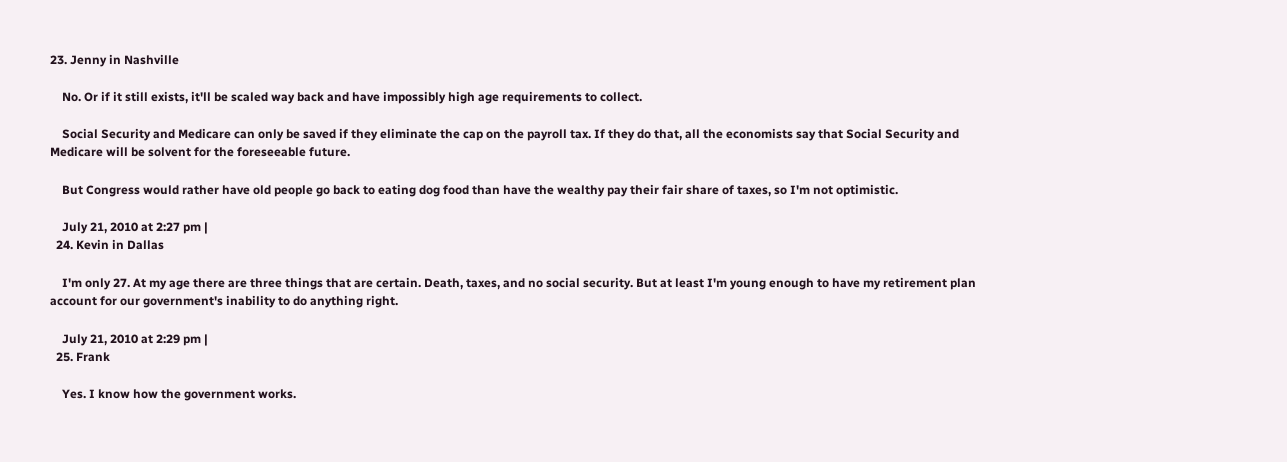23. Jenny in Nashville

    No. Or if it still exists, it'll be scaled way back and have impossibly high age requirements to collect.

    Social Security and Medicare can only be saved if they eliminate the cap on the payroll tax. If they do that, all the economists say that Social Security and Medicare will be solvent for the foreseeable future.

    But Congress would rather have old people go back to eating dog food than have the wealthy pay their fair share of taxes, so I'm not optimistic.

    July 21, 2010 at 2:27 pm |
  24. Kevin in Dallas

    I'm only 27. At my age there are three things that are certain. Death, taxes, and no social security. But at least I'm young enough to have my retirement plan account for our government's inability to do anything right.

    July 21, 2010 at 2:29 pm |
  25. Frank

    Yes. I know how the government works.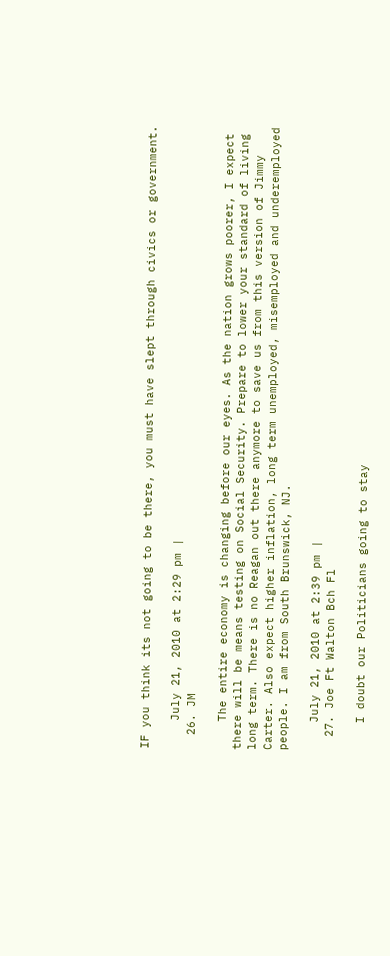IF you think its not going to be there, you must have slept through civics or government.

    July 21, 2010 at 2:29 pm |
  26. JM

    The entire economy is changing before our eyes. As the nation grows poorer, I expect there will be means testing on Social Security. Prepare to lower your standard of living long term. There is no Reagan out there anymore to save us from this version of Jimmy Carter. Also expect higher inflation, long term unemployed, misemployed and underemployed people. I am from South Brunswick, NJ.

    July 21, 2010 at 2:39 pm |
  27. Joe Ft Walton Bch Fl

    I doubt our Politicians going to stay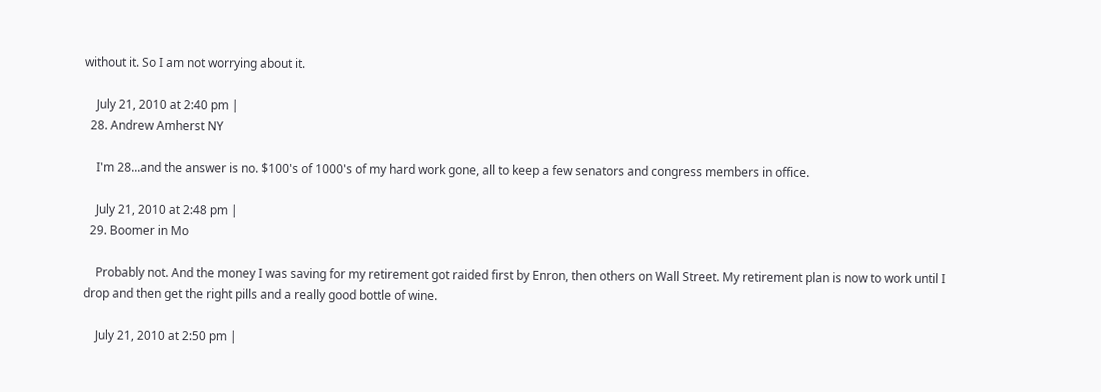without it. So I am not worrying about it.

    July 21, 2010 at 2:40 pm |
  28. Andrew Amherst NY

    I'm 28...and the answer is no. $100's of 1000's of my hard work gone, all to keep a few senators and congress members in office.

    July 21, 2010 at 2:48 pm |
  29. Boomer in Mo

    Probably not. And the money I was saving for my retirement got raided first by Enron, then others on Wall Street. My retirement plan is now to work until I drop and then get the right pills and a really good bottle of wine.

    July 21, 2010 at 2:50 pm |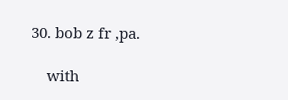30. bob z fr ,pa.

    with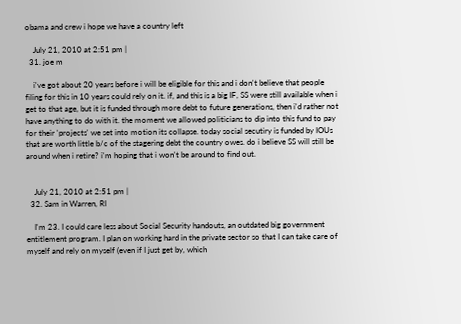obama and crew i hope we have a country left

    July 21, 2010 at 2:51 pm |
  31. joe m

    i've got about 20 years before i will be eligible for this and i don't believe that people filing for this in 10 years could rely on it. if, and this is a big IF, SS were still available when i get to that age, but it is funded through more debt to future generations, then i'd rather not have anything to do with it. the moment we allowed politicians to dip into this fund to pay for their 'projects' we set into motion its collapse. today social secutiry is funded by IOUs that are worth little b/c of the stagering debt the country owes. do i believe SS will still be around when i retire? i'm hoping that i won't be around to find out.


    July 21, 2010 at 2:51 pm |
  32. Sam in Warren, RI

    I'm 23. I could care less about Social Security handouts, an outdated big government entitlement program. I plan on working hard in the private sector so that I can take care of myself and rely on myself (even if I just get by, which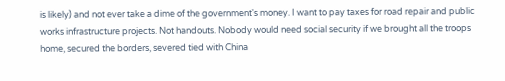is likely) and not ever take a dime of the government's money. I want to pay taxes for road repair and public works infrastructure projects. Not handouts. Nobody would need social security if we brought all the troops home, secured the borders, severed tied with China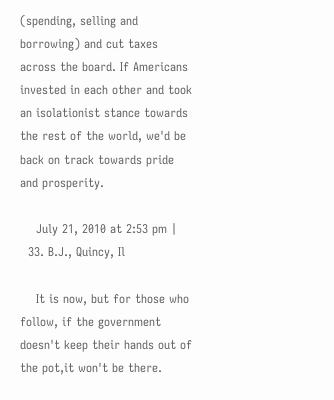(spending, selling and borrowing) and cut taxes across the board. If Americans invested in each other and took an isolationist stance towards the rest of the world, we'd be back on track towards pride and prosperity.

    July 21, 2010 at 2:53 pm |
  33. B.J., Quincy, Il

    It is now, but for those who follow, if the government doesn't keep their hands out of the pot,it won't be there.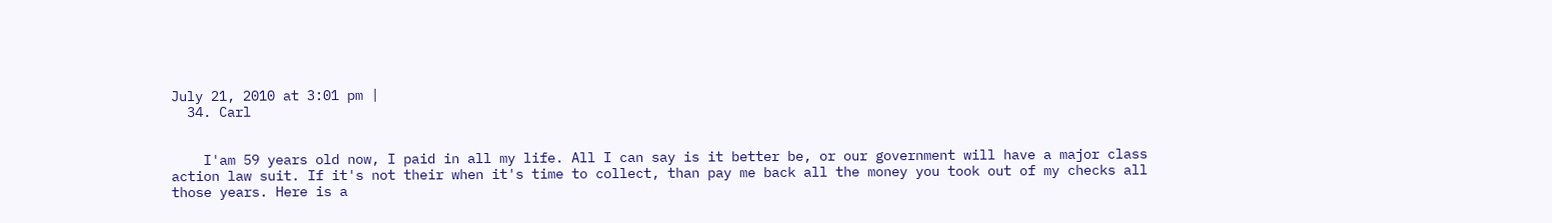July 21, 2010 at 3:01 pm |
  34. Carl


    I'am 59 years old now, I paid in all my life. All I can say is it better be, or our government will have a major class action law suit. If it's not their when it's time to collect, than pay me back all the money you took out of my checks all those years. Here is a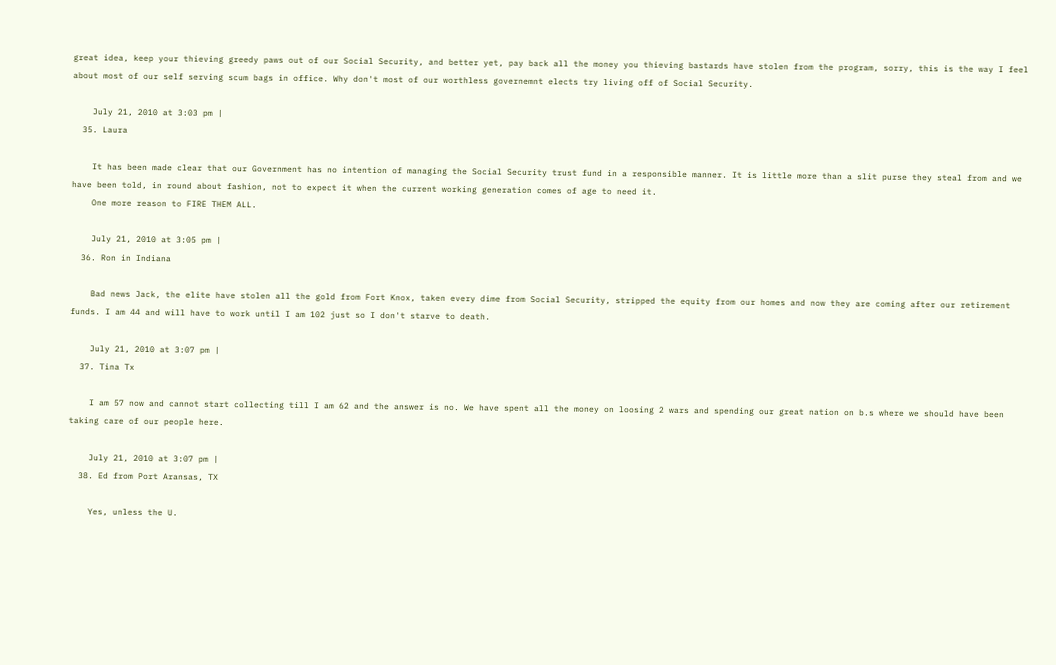great idea, keep your thieving greedy paws out of our Social Security, and better yet, pay back all the money you thieving bastards have stolen from the program, sorry, this is the way I feel about most of our self serving scum bags in office. Why don't most of our worthless governemnt elects try living off of Social Security.

    July 21, 2010 at 3:03 pm |
  35. Laura

    It has been made clear that our Government has no intention of managing the Social Security trust fund in a responsible manner. It is little more than a slit purse they steal from and we have been told, in round about fashion, not to expect it when the current working generation comes of age to need it.
    One more reason to FIRE THEM ALL.

    July 21, 2010 at 3:05 pm |
  36. Ron in Indiana

    Bad news Jack, the elite have stolen all the gold from Fort Knox, taken every dime from Social Security, stripped the equity from our homes and now they are coming after our retirement funds. I am 44 and will have to work until I am 102 just so I don't starve to death.

    July 21, 2010 at 3:07 pm |
  37. Tina Tx

    I am 57 now and cannot start collecting till I am 62 and the answer is no. We have spent all the money on loosing 2 wars and spending our great nation on b.s where we should have been taking care of our people here.

    July 21, 2010 at 3:07 pm |
  38. Ed from Port Aransas, TX

    Yes, unless the U.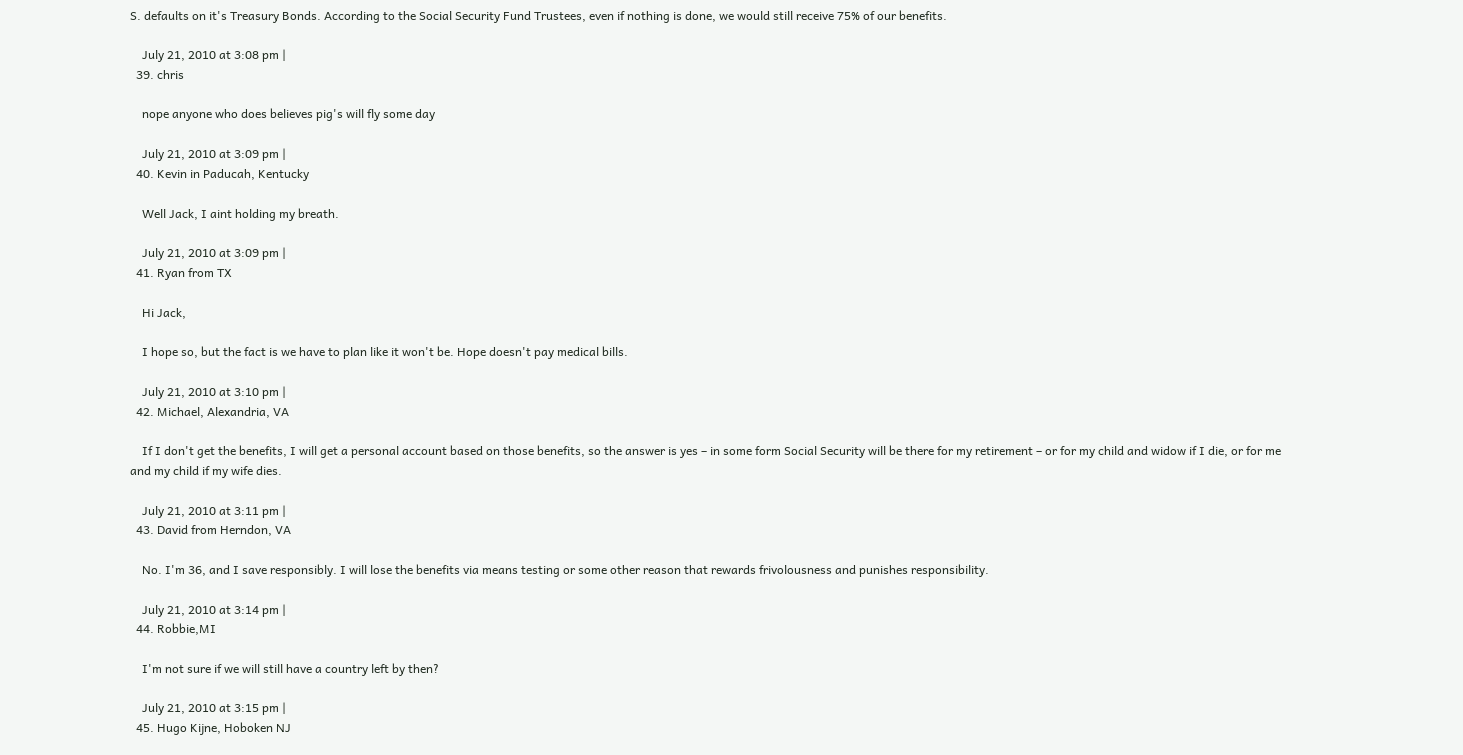S. defaults on it's Treasury Bonds. According to the Social Security Fund Trustees, even if nothing is done, we would still receive 75% of our benefits.

    July 21, 2010 at 3:08 pm |
  39. chris

    nope anyone who does believes pig's will fly some day

    July 21, 2010 at 3:09 pm |
  40. Kevin in Paducah, Kentucky

    Well Jack, I aint holding my breath.

    July 21, 2010 at 3:09 pm |
  41. Ryan from TX

    Hi Jack,

    I hope so, but the fact is we have to plan like it won't be. Hope doesn't pay medical bills.

    July 21, 2010 at 3:10 pm |
  42. Michael, Alexandria, VA

    If I don't get the benefits, I will get a personal account based on those benefits, so the answer is yes – in some form Social Security will be there for my retirement – or for my child and widow if I die, or for me and my child if my wife dies.

    July 21, 2010 at 3:11 pm |
  43. David from Herndon, VA

    No. I'm 36, and I save responsibly. I will lose the benefits via means testing or some other reason that rewards frivolousness and punishes responsibility.

    July 21, 2010 at 3:14 pm |
  44. Robbie,MI

    I'm not sure if we will still have a country left by then?

    July 21, 2010 at 3:15 pm |
  45. Hugo Kijne, Hoboken NJ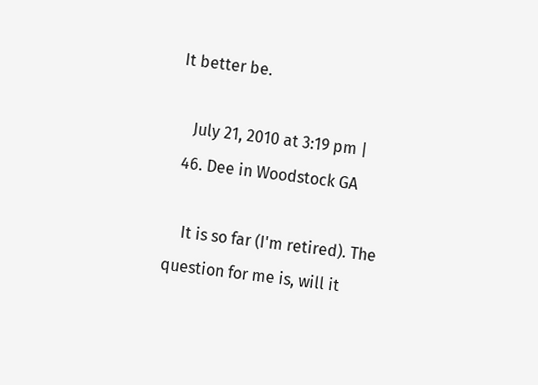It better be.

    July 21, 2010 at 3:19 pm |
  46. Dee in Woodstock GA

    It is so far (I'm retired). The question for me is, will it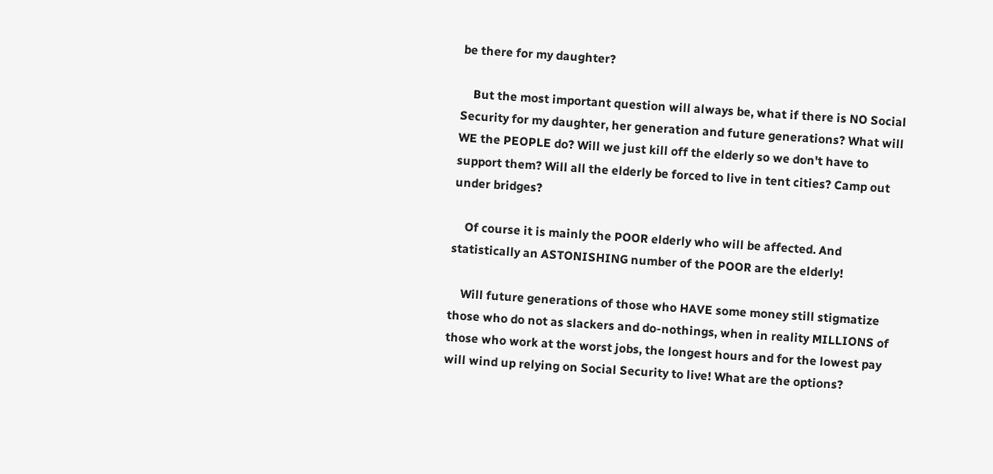be there for my daughter?

    But the most important question will always be, what if there is NO Social Security for my daughter, her generation and future generations? What will WE the PEOPLE do? Will we just kill off the elderly so we don't have to support them? Will all the elderly be forced to live in tent cities? Camp out under bridges?

    Of course it is mainly the POOR elderly who will be affected. And statistically an ASTONISHING number of the POOR are the elderly!

    Will future generations of those who HAVE some money still stigmatize those who do not as slackers and do-nothings, when in reality MILLIONS of those who work at the worst jobs, the longest hours and for the lowest pay will wind up relying on Social Security to live! What are the options?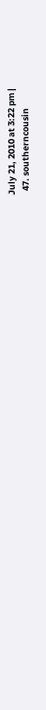July 21, 2010 at 3:22 pm |
  47. southerncousin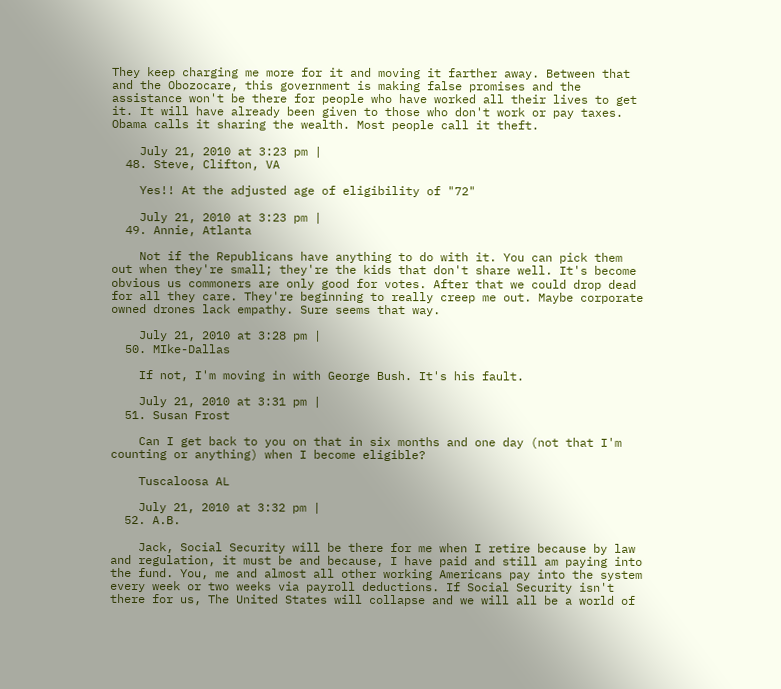They keep charging me more for it and moving it farther away. Between that and the Obozocare, this government is making false promises and the assistance won't be there for people who have worked all their lives to get it. It will have already been given to those who don't work or pay taxes. Obama calls it sharing the wealth. Most people call it theft.

    July 21, 2010 at 3:23 pm |
  48. Steve, Clifton, VA

    Yes!! At the adjusted age of eligibility of "72"

    July 21, 2010 at 3:23 pm |
  49. Annie, Atlanta

    Not if the Republicans have anything to do with it. You can pick them out when they're small; they're the kids that don't share well. It's become obvious us commoners are only good for votes. After that we could drop dead for all they care. They're beginning to really creep me out. Maybe corporate owned drones lack empathy. Sure seems that way.

    July 21, 2010 at 3:28 pm |
  50. MIke-Dallas

    If not, I'm moving in with George Bush. It's his fault.

    July 21, 2010 at 3:31 pm |
  51. Susan Frost

    Can I get back to you on that in six months and one day (not that I'm counting or anything) when I become eligible?

    Tuscaloosa AL

    July 21, 2010 at 3:32 pm |
  52. A.B.

    Jack, Social Security will be there for me when I retire because by law and regulation, it must be and because, I have paid and still am paying into the fund. You, me and almost all other working Americans pay into the system every week or two weeks via payroll deductions. If Social Security isn't there for us, The United States will collapse and we will all be a world of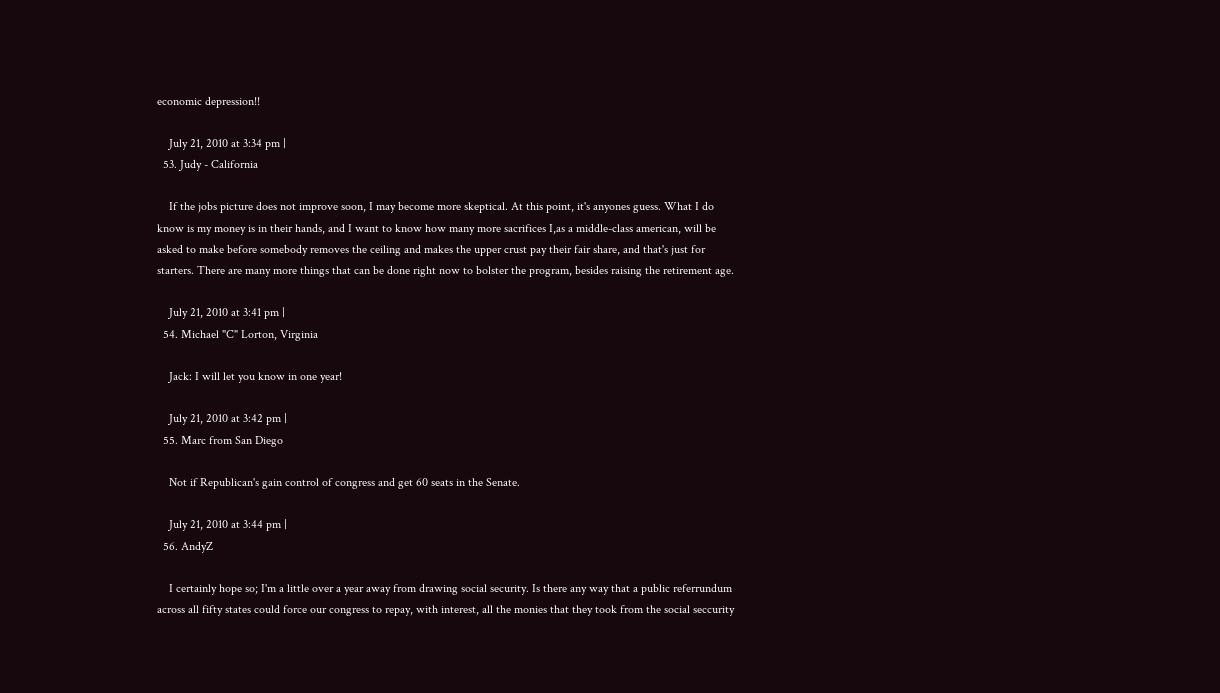economic depression!!

    July 21, 2010 at 3:34 pm |
  53. Judy - California

    If the jobs picture does not improve soon, I may become more skeptical. At this point, it's anyones guess. What I do know is my money is in their hands, and I want to know how many more sacrifices I,as a middle-class american, will be asked to make before somebody removes the ceiling and makes the upper crust pay their fair share, and that's just for starters. There are many more things that can be done right now to bolster the program, besides raising the retirement age.

    July 21, 2010 at 3:41 pm |
  54. Michael "C" Lorton, Virginia

    Jack: I will let you know in one year!

    July 21, 2010 at 3:42 pm |
  55. Marc from San Diego

    Not if Republican's gain control of congress and get 60 seats in the Senate.

    July 21, 2010 at 3:44 pm |
  56. AndyZ

    I certainly hope so; I'm a little over a year away from drawing social security. Is there any way that a public referrundum across all fifty states could force our congress to repay, with interest, all the monies that they took from the social seccurity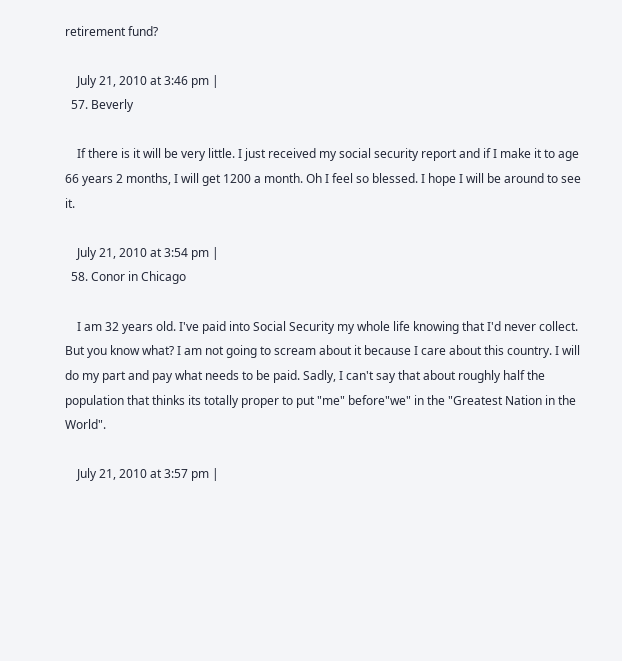retirement fund?

    July 21, 2010 at 3:46 pm |
  57. Beverly

    If there is it will be very little. I just received my social security report and if I make it to age 66 years 2 months, I will get 1200 a month. Oh I feel so blessed. I hope I will be around to see it.

    July 21, 2010 at 3:54 pm |
  58. Conor in Chicago

    I am 32 years old. I've paid into Social Security my whole life knowing that I'd never collect. But you know what? I am not going to scream about it because I care about this country. I will do my part and pay what needs to be paid. Sadly, I can't say that about roughly half the population that thinks its totally proper to put "me" before"we" in the "Greatest Nation in the World".

    July 21, 2010 at 3:57 pm |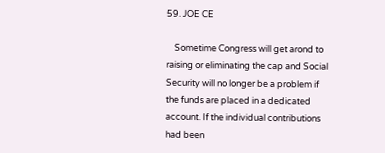59. JOE CE

    Sometime Congress will get arond to raising or eliminating the cap and Social Security will no longer be a problem if the funds are placed in a dedicated account. If the individual contributions had been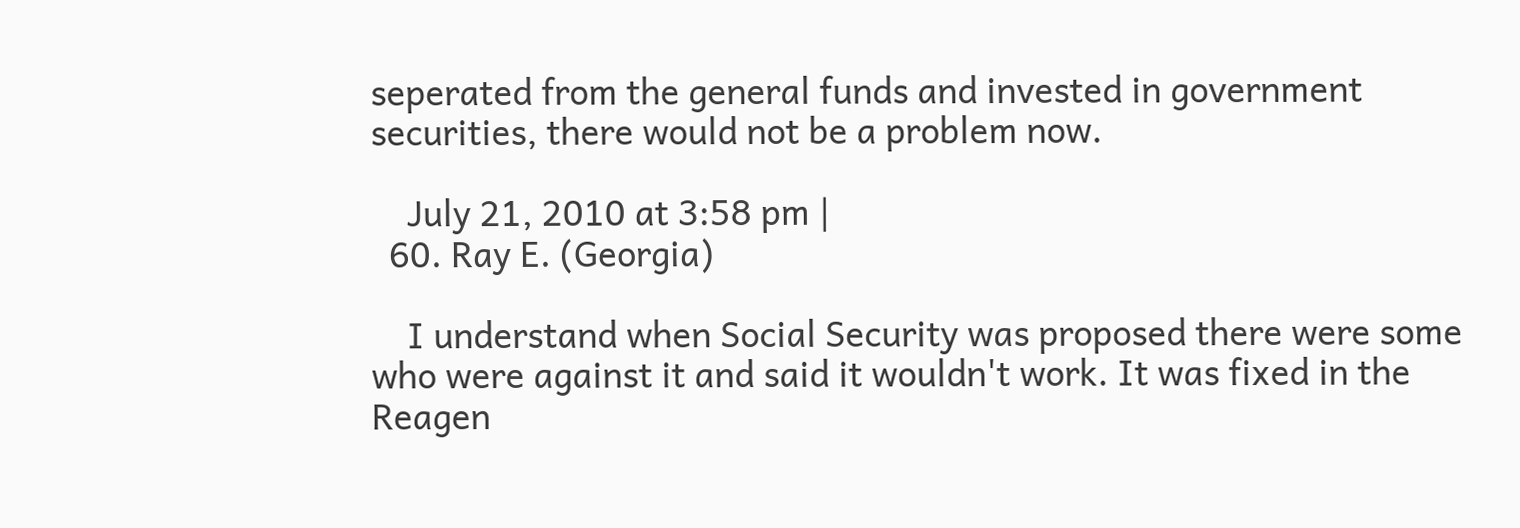seperated from the general funds and invested in government securities, there would not be a problem now.

    July 21, 2010 at 3:58 pm |
  60. Ray E. (Georgia)

    I understand when Social Security was proposed there were some who were against it and said it wouldn't work. It was fixed in the Reagen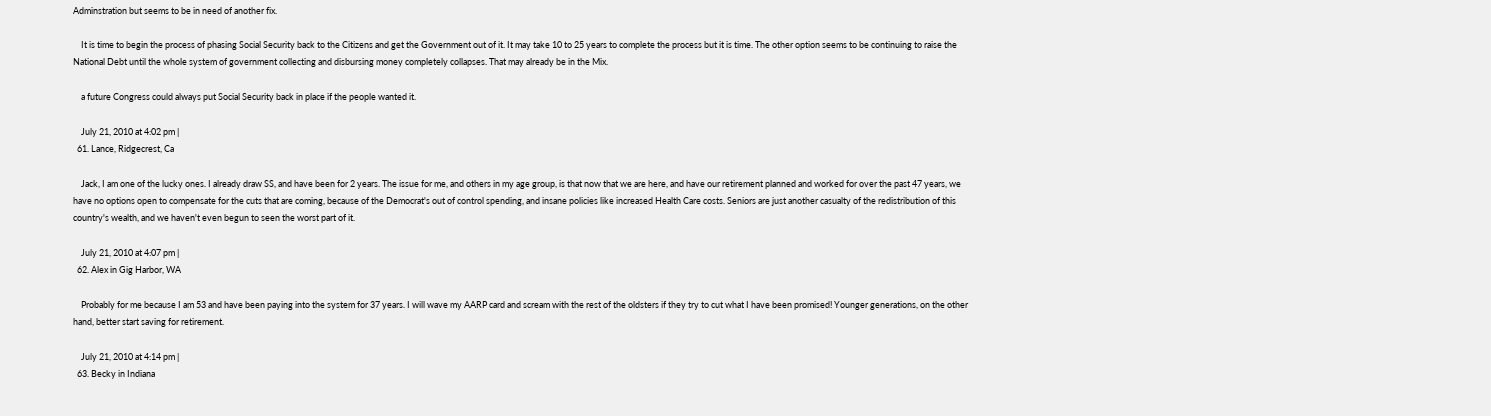Adminstration but seems to be in need of another fix.

    It is time to begin the process of phasing Social Security back to the Citizens and get the Government out of it. It may take 10 to 25 years to complete the process but it is time. The other option seems to be continuing to raise the National Debt until the whole system of government collecting and disbursing money completely collapses. That may already be in the Mix.

    a future Congress could always put Social Security back in place if the people wanted it.

    July 21, 2010 at 4:02 pm |
  61. Lance, Ridgecrest, Ca

    Jack, I am one of the lucky ones. I already draw SS, and have been for 2 years. The issue for me, and others in my age group, is that now that we are here, and have our retirement planned and worked for over the past 47 years, we have no options open to compensate for the cuts that are coming, because of the Democrat's out of control spending, and insane policies like increased Health Care costs. Seniors are just another casualty of the redistribution of this country's wealth, and we haven't even begun to seen the worst part of it.

    July 21, 2010 at 4:07 pm |
  62. Alex in Gig Harbor, WA

    Probably for me because I am 53 and have been paying into the system for 37 years. I will wave my AARP card and scream with the rest of the oldsters if they try to cut what I have been promised! Younger generations, on the other hand, better start saving for retirement.

    July 21, 2010 at 4:14 pm |
  63. Becky in Indiana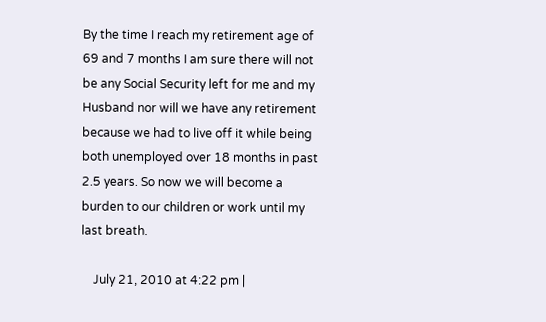By the time I reach my retirement age of 69 and 7 months I am sure there will not be any Social Security left for me and my Husband nor will we have any retirement because we had to live off it while being both unemployed over 18 months in past 2.5 years. So now we will become a burden to our children or work until my last breath.

    July 21, 2010 at 4:22 pm |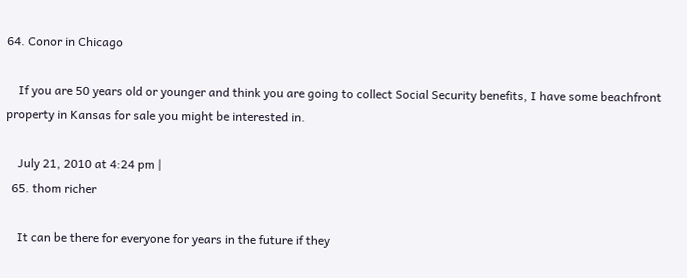64. Conor in Chicago

    If you are 50 years old or younger and think you are going to collect Social Security benefits, I have some beachfront property in Kansas for sale you might be interested in.

    July 21, 2010 at 4:24 pm |
  65. thom richer

    It can be there for everyone for years in the future if they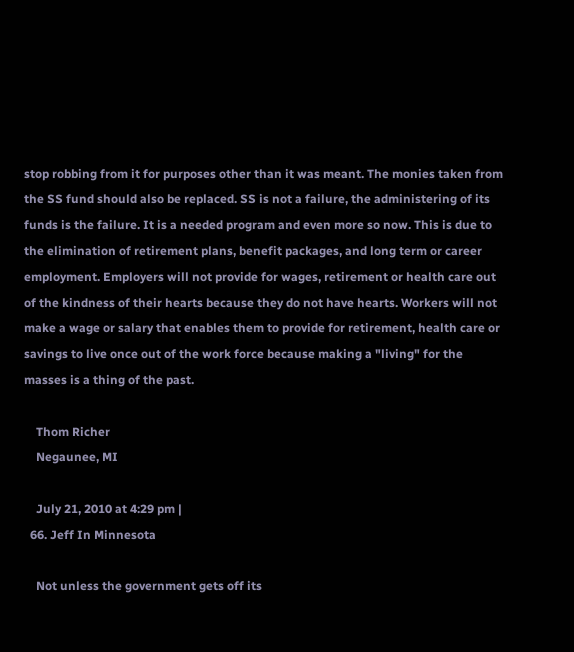stop robbing from it for purposes other than it was meant. The monies taken from the SS fund should also be replaced. SS is not a failure, the administering of its funds is the failure. It is a needed program and even more so now. This is due to the elimination of retirement plans, benefit packages, and long term or career employment. Employers will not provide for wages, retirement or health care out of the kindness of their hearts because they do not have hearts. Workers will not make a wage or salary that enables them to provide for retirement, health care or savings to live once out of the work force because making a "living" for the masses is a thing of the past.

    Thom Richer
    Negaunee, MI

    July 21, 2010 at 4:29 pm |
  66. Jeff In Minnesota

    Not unless the government gets off its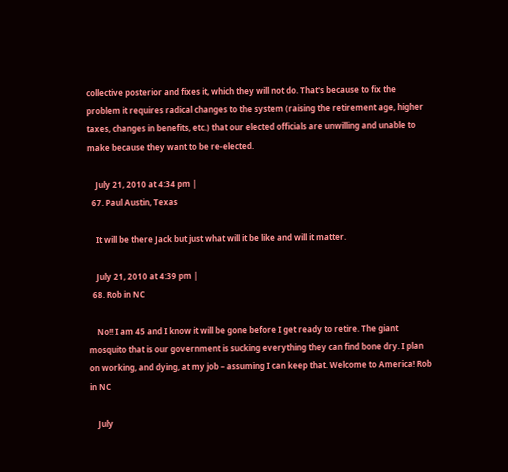collective posterior and fixes it, which they will not do. That's because to fix the problem it requires radical changes to the system (raising the retirement age, higher taxes, changes in benefits, etc.) that our elected officials are unwilling and unable to make because they want to be re-elected.

    July 21, 2010 at 4:34 pm |
  67. Paul Austin, Texas

    It will be there Jack but just what will it be like and will it matter.

    July 21, 2010 at 4:39 pm |
  68. Rob in NC

    No!! I am 45 and I know it will be gone before I get ready to retire. The giant mosquito that is our government is sucking everything they can find bone dry. I plan on working, and dying, at my job – assuming I can keep that. Welcome to America! Rob in NC

    July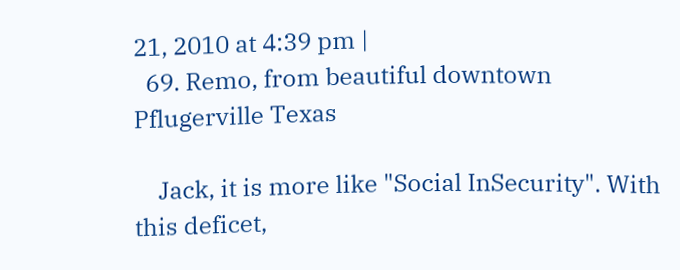21, 2010 at 4:39 pm |
  69. Remo, from beautiful downtown Pflugerville Texas

    Jack, it is more like "Social InSecurity". With this deficet,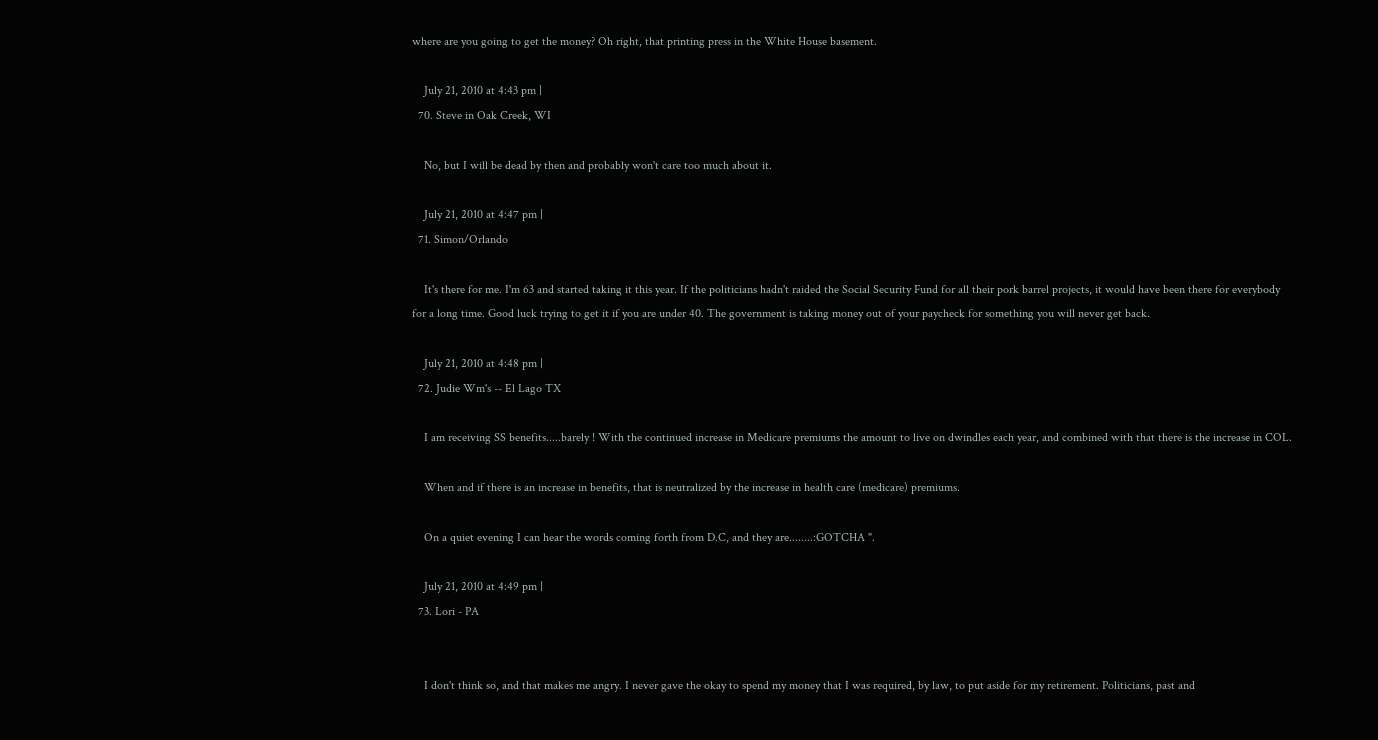where are you going to get the money? Oh right, that printing press in the White House basement.

    July 21, 2010 at 4:43 pm |
  70. Steve in Oak Creek, WI

    No, but I will be dead by then and probably won't care too much about it.

    July 21, 2010 at 4:47 pm |
  71. Simon/Orlando

    It's there for me. I'm 63 and started taking it this year. If the politicians hadn't raided the Social Security Fund for all their pork barrel projects, it would have been there for everybody for a long time. Good luck trying to get it if you are under 40. The government is taking money out of your paycheck for something you will never get back.

    July 21, 2010 at 4:48 pm |
  72. Judie Wm's -- El Lago TX

    I am receiving SS benefits.....barely ! With the continued increase in Medicare premiums the amount to live on dwindles each year, and combined with that there is the increase in COL.

    When and if there is an increase in benefits, that is neutralized by the increase in health care (medicare) premiums.

    On a quiet evening I can hear the words coming forth from D.C, and they are........:GOTCHA ".

    July 21, 2010 at 4:49 pm |
  73. Lori - PA


    I don't think so, and that makes me angry. I never gave the okay to spend my money that I was required, by law, to put aside for my retirement. Politicians, past and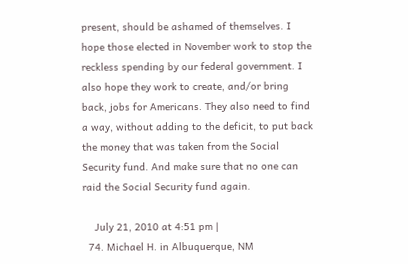present, should be ashamed of themselves. I hope those elected in November work to stop the reckless spending by our federal government. I also hope they work to create, and/or bring back, jobs for Americans. They also need to find a way, without adding to the deficit, to put back the money that was taken from the Social Security fund. And make sure that no one can raid the Social Security fund again.

    July 21, 2010 at 4:51 pm |
  74. Michael H. in Albuquerque, NM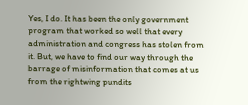Yes, I do. It has been the only government program that worked so well that every administration and congress has stolen from it. But, we have to find our way through the barrage of misinformation that comes at us from the rightwing pundits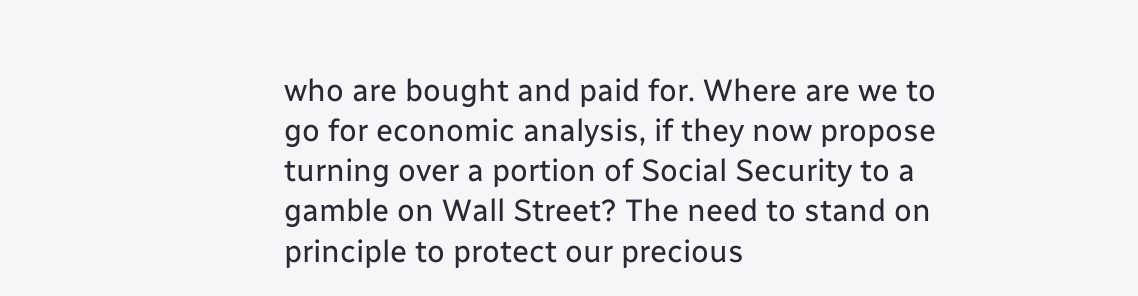who are bought and paid for. Where are we to go for economic analysis, if they now propose turning over a portion of Social Security to a gamble on Wall Street? The need to stand on principle to protect our precious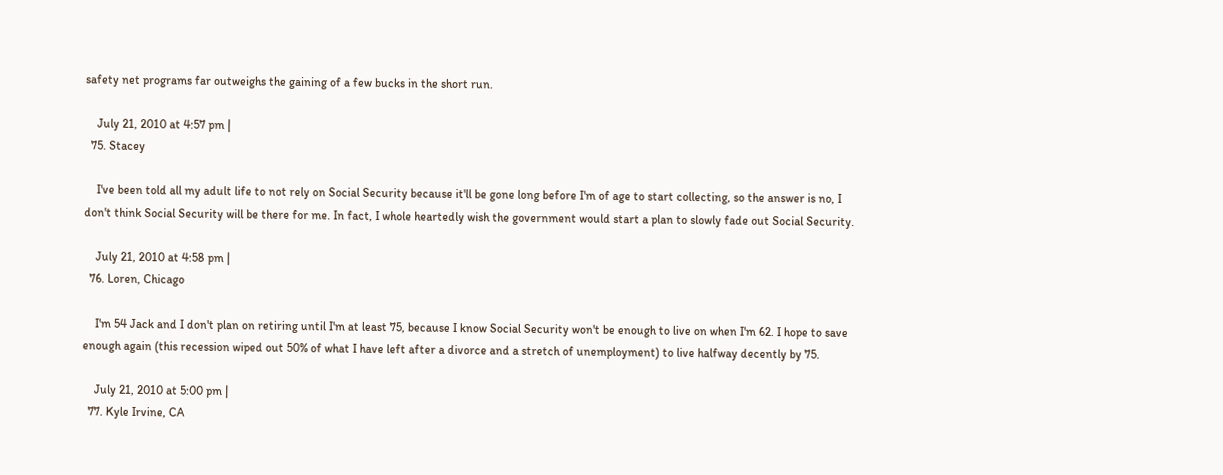safety net programs far outweighs the gaining of a few bucks in the short run.

    July 21, 2010 at 4:57 pm |
  75. Stacey

    I've been told all my adult life to not rely on Social Security because it'll be gone long before I'm of age to start collecting, so the answer is no, I don't think Social Security will be there for me. In fact, I whole heartedly wish the government would start a plan to slowly fade out Social Security.

    July 21, 2010 at 4:58 pm |
  76. Loren, Chicago

    I'm 54 Jack and I don't plan on retiring until I'm at least 75, because I know Social Security won't be enough to live on when I'm 62. I hope to save enough again (this recession wiped out 50% of what I have left after a divorce and a stretch of unemployment) to live halfway decently by 75.

    July 21, 2010 at 5:00 pm |
  77. Kyle Irvine, CA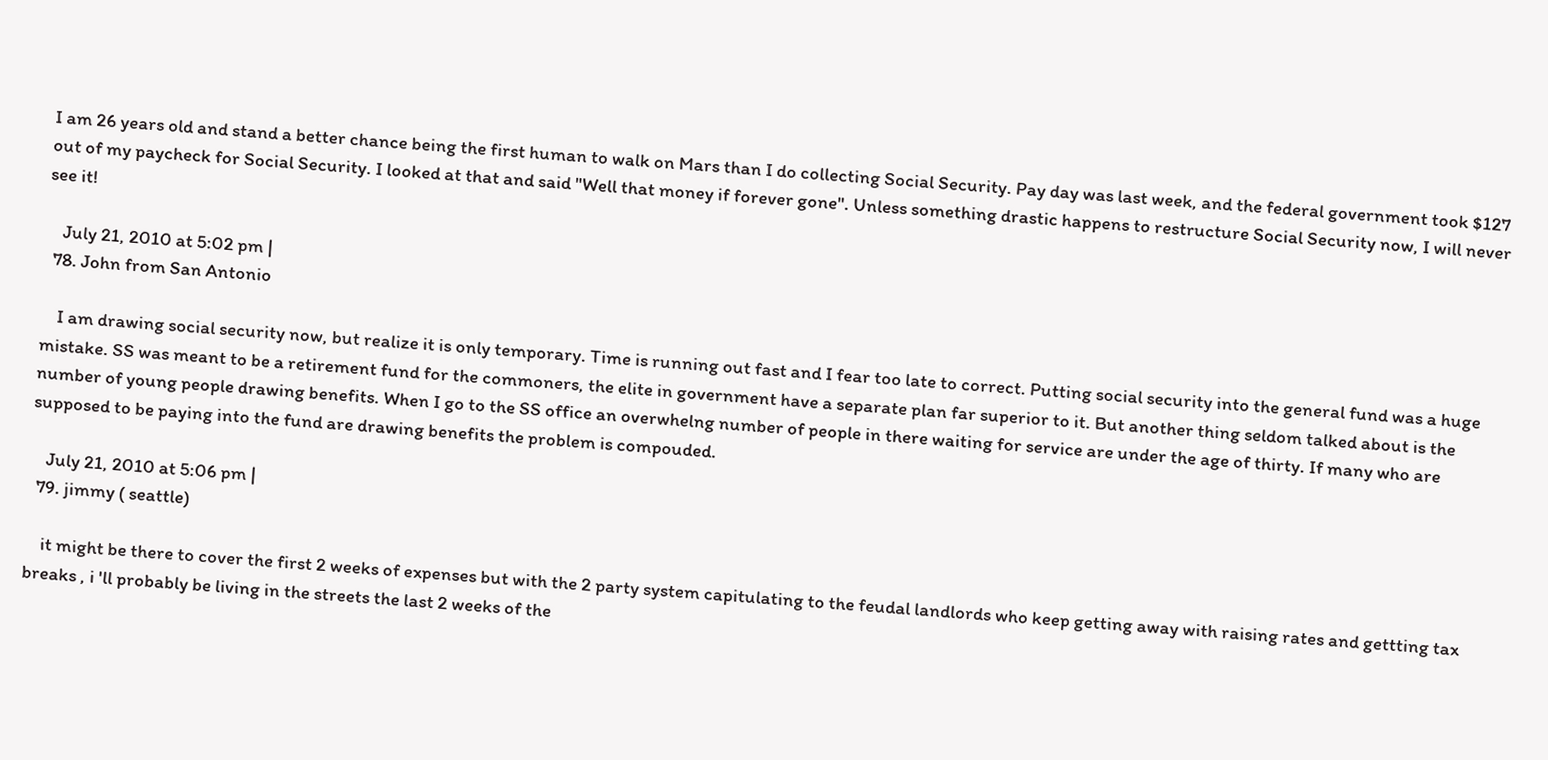I am 26 years old and stand a better chance being the first human to walk on Mars than I do collecting Social Security. Pay day was last week, and the federal government took $127 out of my paycheck for Social Security. I looked at that and said "Well that money if forever gone". Unless something drastic happens to restructure Social Security now, I will never see it!

    July 21, 2010 at 5:02 pm |
  78. John from San Antonio

    I am drawing social security now, but realize it is only temporary. Time is running out fast and I fear too late to correct. Putting social security into the general fund was a huge mistake. SS was meant to be a retirement fund for the commoners, the elite in government have a separate plan far superior to it. But another thing seldom talked about is the number of young people drawing benefits. When I go to the SS office an overwhelng number of people in there waiting for service are under the age of thirty. If many who are supposed to be paying into the fund are drawing benefits the problem is compouded.

    July 21, 2010 at 5:06 pm |
  79. jimmy ( seattle)

    it might be there to cover the first 2 weeks of expenses but with the 2 party system capitulating to the feudal landlords who keep getting away with raising rates and gettting tax breaks , i 'll probably be living in the streets the last 2 weeks of the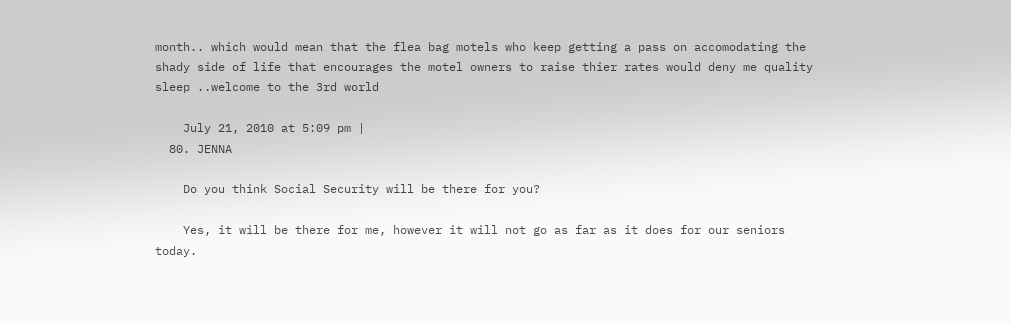month.. which would mean that the flea bag motels who keep getting a pass on accomodating the shady side of life that encourages the motel owners to raise thier rates would deny me quality sleep ..welcome to the 3rd world

    July 21, 2010 at 5:09 pm |
  80. JENNA

    Do you think Social Security will be there for you?

    Yes, it will be there for me, however it will not go as far as it does for our seniors today.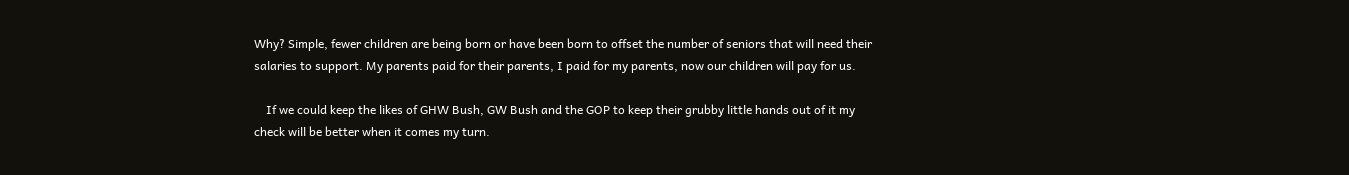Why? Simple, fewer children are being born or have been born to offset the number of seniors that will need their salaries to support. My parents paid for their parents, I paid for my parents, now our children will pay for us.

    If we could keep the likes of GHW Bush, GW Bush and the GOP to keep their grubby little hands out of it my check will be better when it comes my turn.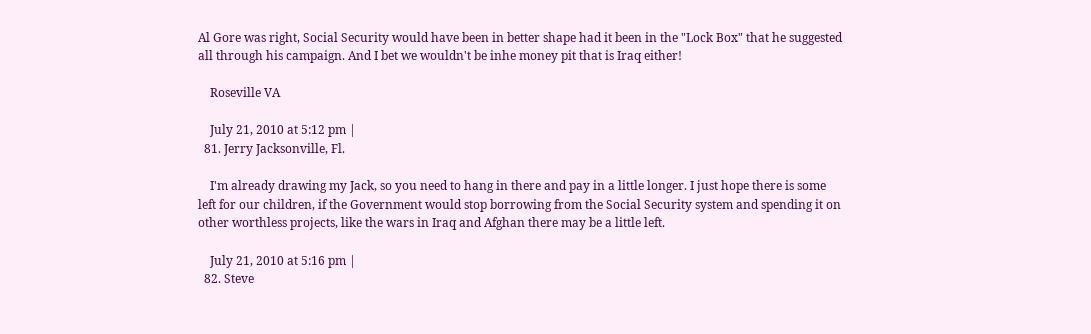Al Gore was right, Social Security would have been in better shape had it been in the "Lock Box" that he suggested all through his campaign. And I bet we wouldn't be inhe money pit that is Iraq either!

    Roseville VA

    July 21, 2010 at 5:12 pm |
  81. Jerry Jacksonville, Fl.

    I'm already drawing my Jack, so you need to hang in there and pay in a little longer. I just hope there is some left for our children, if the Government would stop borrowing from the Social Security system and spending it on other worthless projects, like the wars in Iraq and Afghan there may be a little left.

    July 21, 2010 at 5:16 pm |
  82. Steve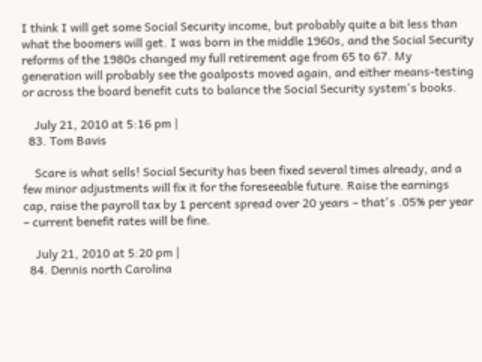I think I will get some Social Security income, but probably quite a bit less than what the boomers will get. I was born in the middle 1960s, and the Social Security reforms of the 1980s changed my full retirement age from 65 to 67. My generation will probably see the goalposts moved again, and either means-testing or across the board benefit cuts to balance the Social Security system's books.

    July 21, 2010 at 5:16 pm |
  83. Tom Bavis

    Scare is what sells! Social Security has been fixed several times already, and a few minor adjustments will fix it for the foreseeable future. Raise the earnings cap, raise the payroll tax by 1 percent spread over 20 years – that's .05% per year – current benefit rates will be fine.

    July 21, 2010 at 5:20 pm |
  84. Dennis north Carolina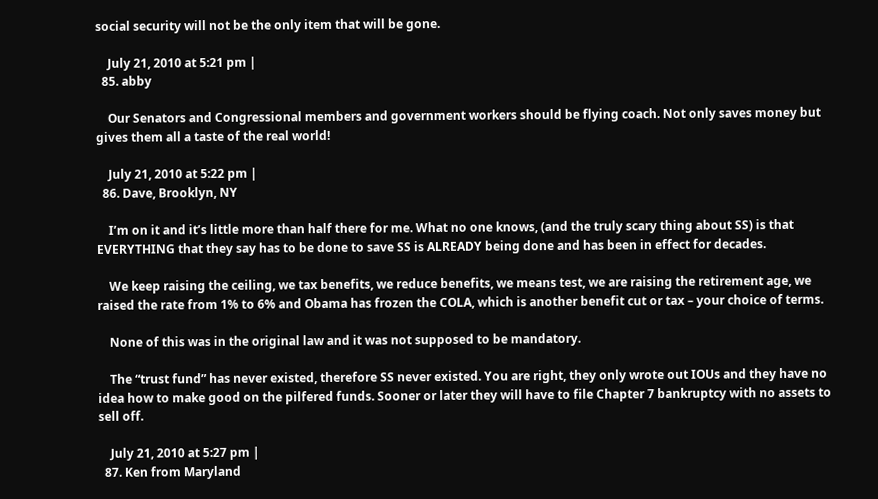social security will not be the only item that will be gone.

    July 21, 2010 at 5:21 pm |
  85. abby

    Our Senators and Congressional members and government workers should be flying coach. Not only saves money but gives them all a taste of the real world!

    July 21, 2010 at 5:22 pm |
  86. Dave, Brooklyn, NY

    I’m on it and it’s little more than half there for me. What no one knows, (and the truly scary thing about SS) is that EVERYTHING that they say has to be done to save SS is ALREADY being done and has been in effect for decades.

    We keep raising the ceiling, we tax benefits, we reduce benefits, we means test, we are raising the retirement age, we raised the rate from 1% to 6% and Obama has frozen the COLA, which is another benefit cut or tax – your choice of terms.

    None of this was in the original law and it was not supposed to be mandatory.

    The “trust fund” has never existed, therefore SS never existed. You are right, they only wrote out IOUs and they have no idea how to make good on the pilfered funds. Sooner or later they will have to file Chapter 7 bankruptcy with no assets to sell off.

    July 21, 2010 at 5:27 pm |
  87. Ken from Maryland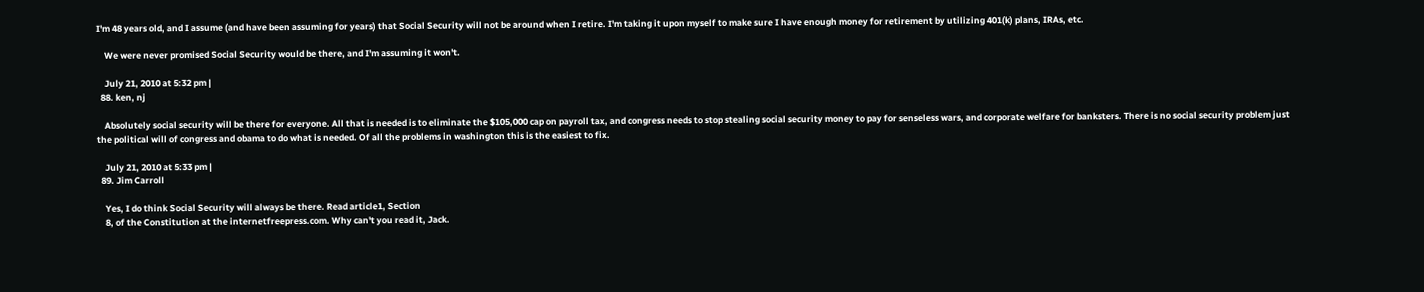I'm 48 years old, and I assume (and have been assuming for years) that Social Security will not be around when I retire. I'm taking it upon myself to make sure I have enough money for retirement by utilizing 401(k) plans, IRAs, etc.

    We were never promised Social Security would be there, and I'm assuming it won't.

    July 21, 2010 at 5:32 pm |
  88. ken, nj

    Absolutely social security will be there for everyone. All that is needed is to eliminate the $105,000 cap on payroll tax, and congress needs to stop stealing social security money to pay for senseless wars, and corporate welfare for banksters. There is no social security problem just the political will of congress and obama to do what is needed. Of all the problems in washington this is the easiest to fix.

    July 21, 2010 at 5:33 pm |
  89. Jim Carroll

    Yes, I do think Social Security will always be there. Read article1, Section
    8, of the Constitution at the internetfreepress.com. Why can't you read it, Jack.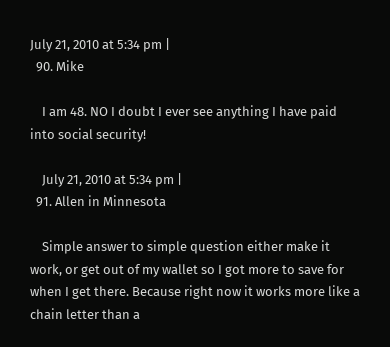July 21, 2010 at 5:34 pm |
  90. Mike

    I am 48. NO I doubt I ever see anything I have paid into social security!

    July 21, 2010 at 5:34 pm |
  91. Allen in Minnesota

    Simple answer to simple question either make it work, or get out of my wallet so I got more to save for when I get there. Because right now it works more like a chain letter than a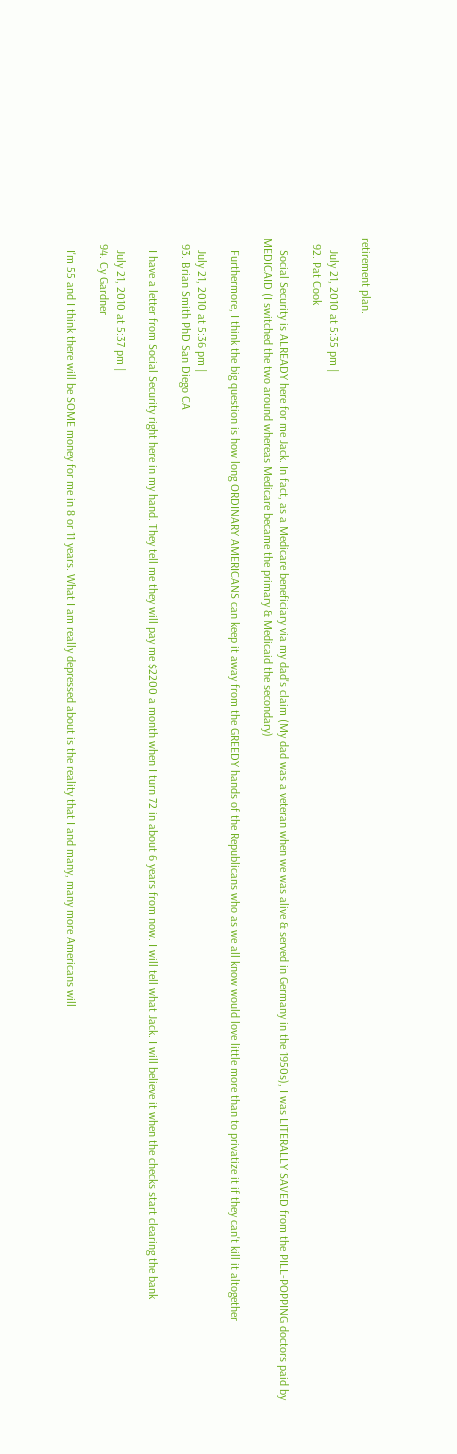retirement plan.

    July 21, 2010 at 5:35 pm |
  92. Pat Cook

    Social Security is ALREADY here for me Jack. In fact, as a Medicare beneficiary via my dad's claim (My dad was a veteran when we was alive & served in Germany in the 1950s), I was LITERALLY SAVED from the PILL-POPPING doctors paid by MEDICAID (I switched the two around whereas Medicare became the primary & Medicaid the secondary)

    Furthermore, I think the big question is how long ORDINARY AMERICANS can keep it away from the GREEDY hands of the Republicans who as we all know would love little more than to privatize it if they can't kill it altogether

    July 21, 2010 at 5:36 pm |
  93. Brian Smith PhD San Diego CA

    I have a letter from Social Security right here in my hand. They tell me they will pay me $2200 a month when I turn 72 in about 6 years from now. I will tell what Jack. I will believe it when the checks start clearing the bank

    July 21, 2010 at 5:37 pm |
  94. Cy Gardner

    I'm 55 and I think there will be SOME money for me in 8 or 11 years. What I am really depressed about is the reality that I and many, many more Americans will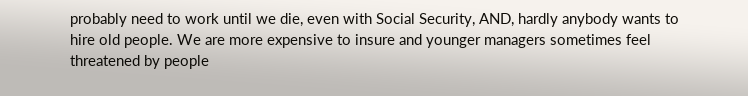probably need to work until we die, even with Social Security, AND, hardly anybody wants to hire old people. We are more expensive to insure and younger managers sometimes feel threatened by people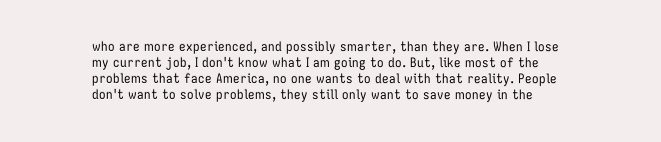who are more experienced, and possibly smarter, than they are. When I lose my current job, I don't know what I am going to do. But, like most of the problems that face America, no one wants to deal with that reality. People don't want to solve problems, they still only want to save money in the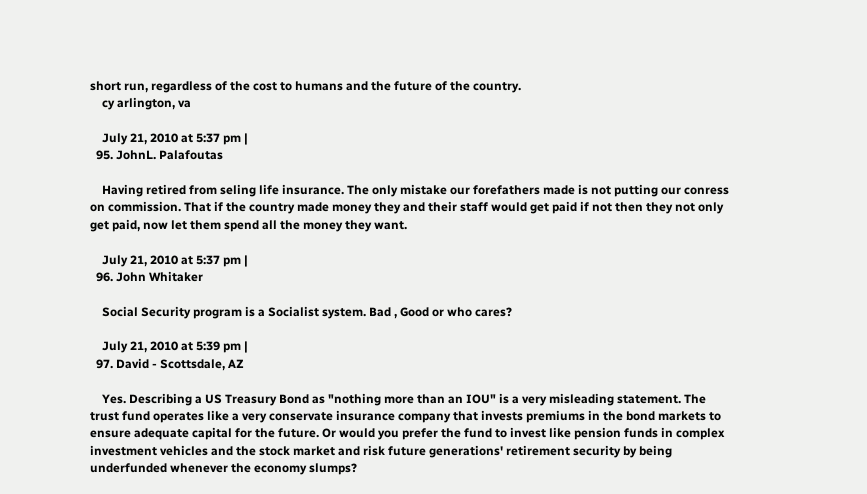short run, regardless of the cost to humans and the future of the country.
    cy arlington, va

    July 21, 2010 at 5:37 pm |
  95. JohnL. Palafoutas

    Having retired from seling life insurance. The only mistake our forefathers made is not putting our conress on commission. That if the country made money they and their staff would get paid if not then they not only get paid, now let them spend all the money they want.

    July 21, 2010 at 5:37 pm |
  96. John Whitaker

    Social Security program is a Socialist system. Bad , Good or who cares?

    July 21, 2010 at 5:39 pm |
  97. David - Scottsdale, AZ

    Yes. Describing a US Treasury Bond as "nothing more than an IOU" is a very misleading statement. The trust fund operates like a very conservate insurance company that invests premiums in the bond markets to ensure adequate capital for the future. Or would you prefer the fund to invest like pension funds in complex investment vehicles and the stock market and risk future generations' retirement security by being underfunded whenever the economy slumps?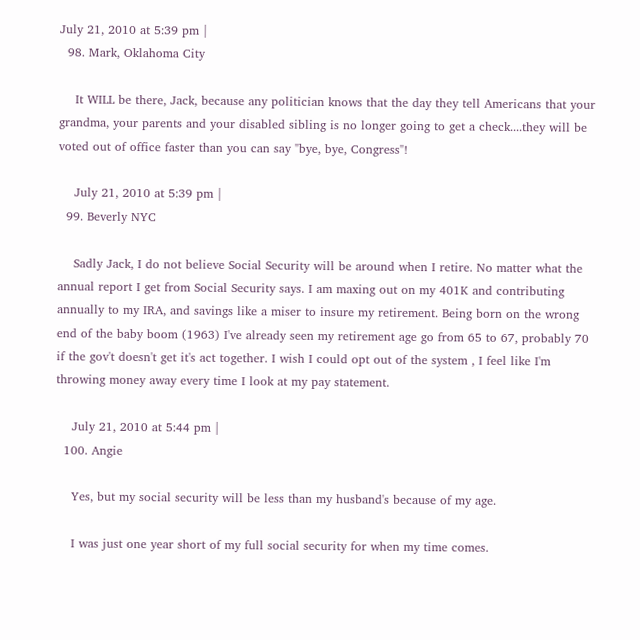July 21, 2010 at 5:39 pm |
  98. Mark, Oklahoma City

    It WILL be there, Jack, because any politician knows that the day they tell Americans that your grandma, your parents and your disabled sibling is no longer going to get a check....they will be voted out of office faster than you can say "bye, bye, Congress"!

    July 21, 2010 at 5:39 pm |
  99. Beverly NYC

    Sadly Jack, I do not believe Social Security will be around when I retire. No matter what the annual report I get from Social Security says. I am maxing out on my 401K and contributing annually to my IRA, and savings like a miser to insure my retirement. Being born on the wrong end of the baby boom (1963) I've already seen my retirement age go from 65 to 67, probably 70 if the gov't doesn't get it's act together. I wish I could opt out of the system , I feel like I'm throwing money away every time I look at my pay statement.

    July 21, 2010 at 5:44 pm |
  100. Angie

    Yes, but my social security will be less than my husband's because of my age.

    I was just one year short of my full social security for when my time comes.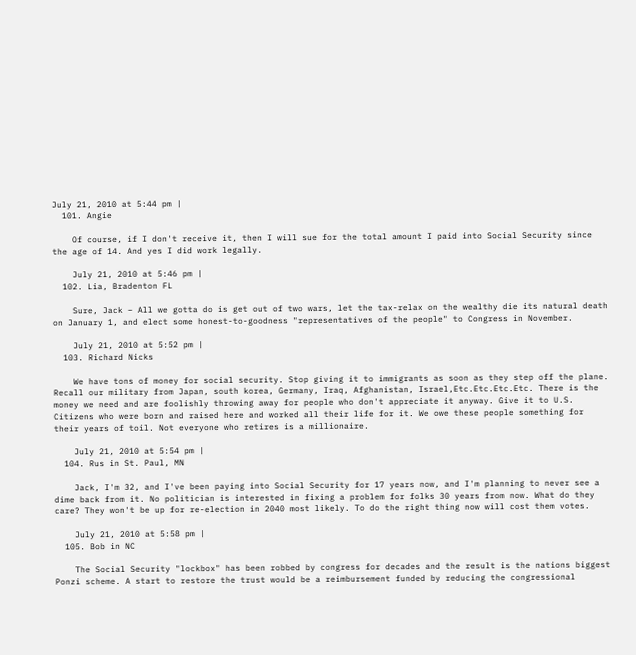July 21, 2010 at 5:44 pm |
  101. Angie

    Of course, if I don't receive it, then I will sue for the total amount I paid into Social Security since the age of 14. And yes I did work legally.

    July 21, 2010 at 5:46 pm |
  102. Lia, Bradenton FL

    Sure, Jack – All we gotta do is get out of two wars, let the tax-relax on the wealthy die its natural death on January 1, and elect some honest-to-goodness "representatives of the people" to Congress in November.

    July 21, 2010 at 5:52 pm |
  103. Richard Nicks

    We have tons of money for social security. Stop giving it to immigrants as soon as they step off the plane. Recall our military from Japan, south korea, Germany, Iraq, Afghanistan, Israel,Etc.Etc.Etc.Etc. There is the money we need and are foolishly throwing away for people who don't appreciate it anyway. Give it to U.S. Citizens who were born and raised here and worked all their life for it. We owe these people something for their years of toil. Not everyone who retires is a millionaire.

    July 21, 2010 at 5:54 pm |
  104. Rus in St. Paul, MN

    Jack, I'm 32, and I've been paying into Social Security for 17 years now, and I'm planning to never see a dime back from it. No politician is interested in fixing a problem for folks 30 years from now. What do they care? They won't be up for re-election in 2040 most likely. To do the right thing now will cost them votes.

    July 21, 2010 at 5:58 pm |
  105. Bob in NC

    The Social Security "lockbox" has been robbed by congress for decades and the result is the nations biggest Ponzi scheme. A start to restore the trust would be a reimbursement funded by reducing the congressional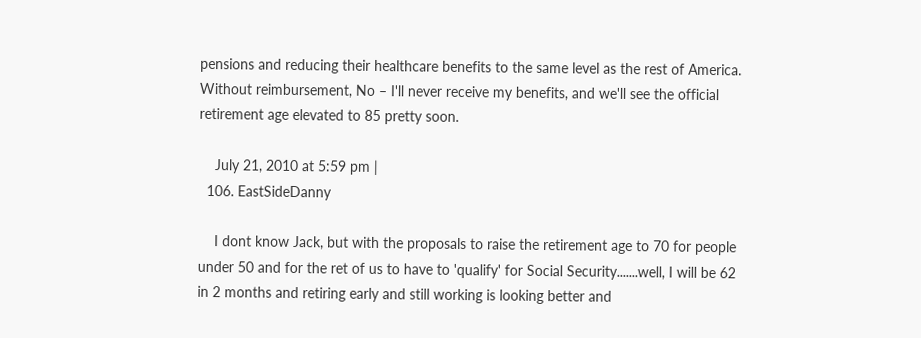pensions and reducing their healthcare benefits to the same level as the rest of America. Without reimbursement, No – I'll never receive my benefits, and we'll see the official retirement age elevated to 85 pretty soon.

    July 21, 2010 at 5:59 pm |
  106. EastSideDanny

    I dont know Jack, but with the proposals to raise the retirement age to 70 for people under 50 and for the ret of us to have to 'qualify' for Social Security.......well, I will be 62 in 2 months and retiring early and still working is looking better and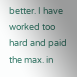better. I have worked too hard and paid the max. in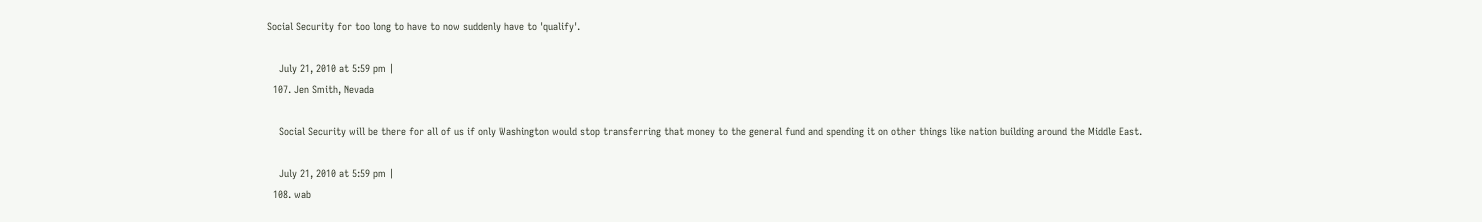Social Security for too long to have to now suddenly have to 'qualify'.

    July 21, 2010 at 5:59 pm |
  107. Jen Smith, Nevada

    Social Security will be there for all of us if only Washington would stop transferring that money to the general fund and spending it on other things like nation building around the Middle East.

    July 21, 2010 at 5:59 pm |
  108. wab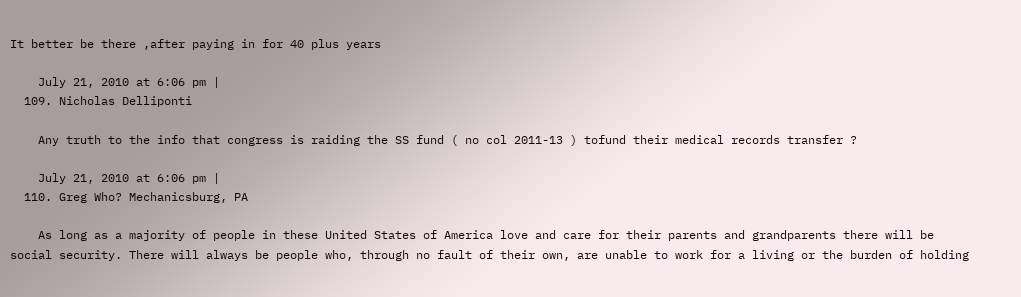It better be there ,after paying in for 40 plus years

    July 21, 2010 at 6:06 pm |
  109. Nicholas Delliponti

    Any truth to the info that congress is raiding the SS fund ( no col 2011-13 ) tofund their medical records transfer ?

    July 21, 2010 at 6:06 pm |
  110. Greg Who? Mechanicsburg, PA

    As long as a majority of people in these United States of America love and care for their parents and grandparents there will be social security. There will always be people who, through no fault of their own, are unable to work for a living or the burden of holding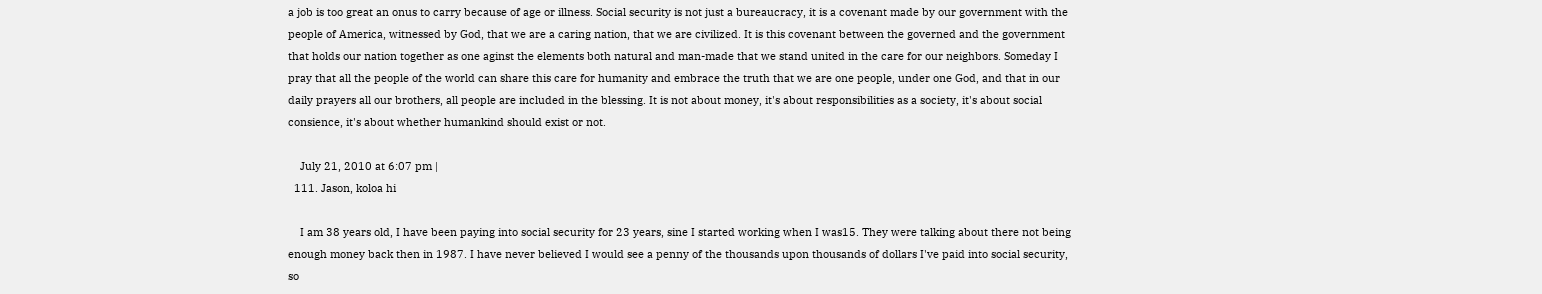a job is too great an onus to carry because of age or illness. Social security is not just a bureaucracy, it is a covenant made by our government with the people of America, witnessed by God, that we are a caring nation, that we are civilized. It is this covenant between the governed and the government that holds our nation together as one aginst the elements both natural and man-made that we stand united in the care for our neighbors. Someday I pray that all the people of the world can share this care for humanity and embrace the truth that we are one people, under one God, and that in our daily prayers all our brothers, all people are included in the blessing. It is not about money, it's about responsibilities as a society, it's about social consience, it's about whether humankind should exist or not.

    July 21, 2010 at 6:07 pm |
  111. Jason, koloa hi

    I am 38 years old, I have been paying into social security for 23 years, sine I started working when I was15. They were talking about there not being enough money back then in 1987. I have never believed I would see a penny of the thousands upon thousands of dollars I've paid into social security, so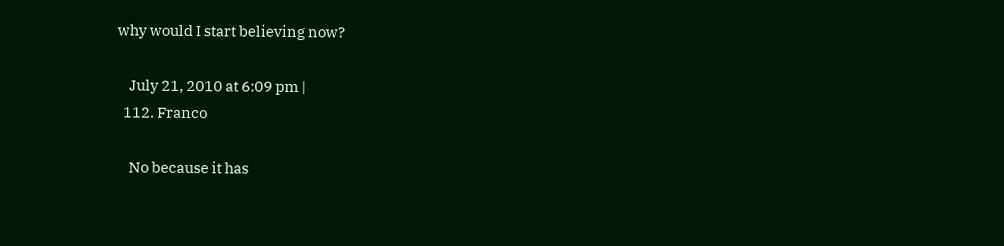why would I start believing now?

    July 21, 2010 at 6:09 pm |
  112. Franco

    No because it has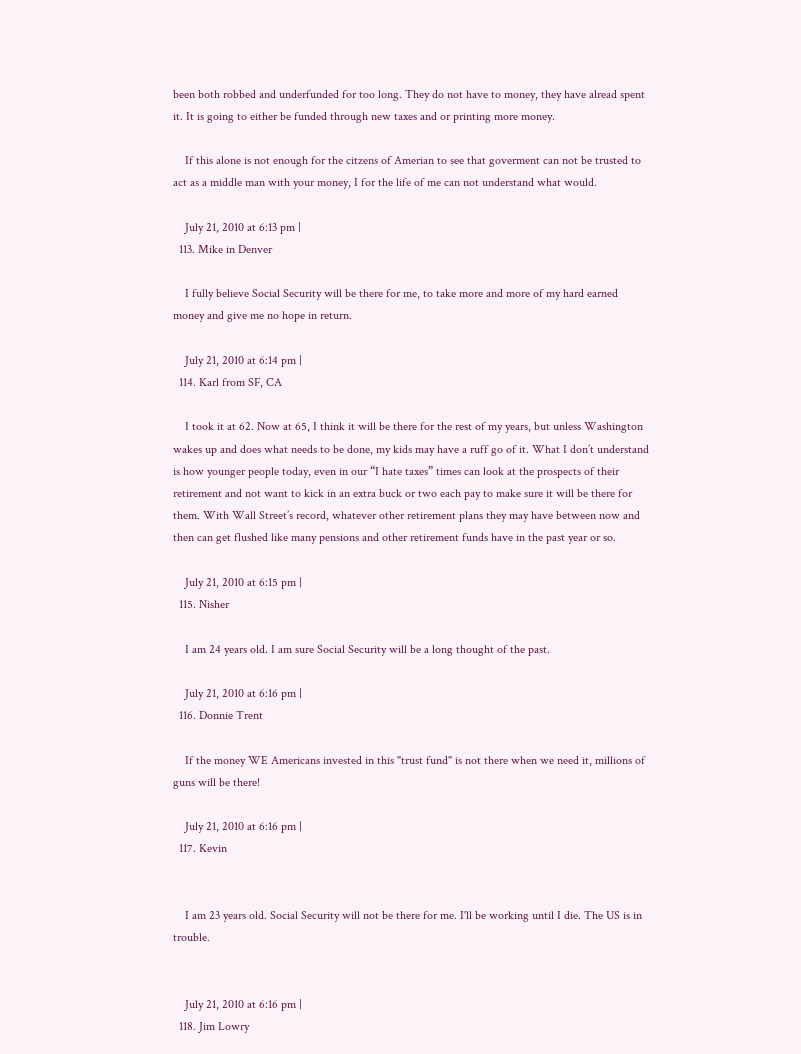been both robbed and underfunded for too long. They do not have to money, they have alread spent it. It is going to either be funded through new taxes and or printing more money.

    If this alone is not enough for the citzens of Amerian to see that goverment can not be trusted to act as a middle man with your money, I for the life of me can not understand what would.

    July 21, 2010 at 6:13 pm |
  113. Mike in Denver

    I fully believe Social Security will be there for me, to take more and more of my hard earned money and give me no hope in return.

    July 21, 2010 at 6:14 pm |
  114. Karl from SF, CA

    I took it at 62. Now at 65, I think it will be there for the rest of my years, but unless Washington wakes up and does what needs to be done, my kids may have a ruff go of it. What I don’t understand is how younger people today, even in our “I hate taxes” times can look at the prospects of their retirement and not want to kick in an extra buck or two each pay to make sure it will be there for them. With Wall Street’s record, whatever other retirement plans they may have between now and then can get flushed like many pensions and other retirement funds have in the past year or so.

    July 21, 2010 at 6:15 pm |
  115. Nisher

    I am 24 years old. I am sure Social Security will be a long thought of the past.

    July 21, 2010 at 6:16 pm |
  116. Donnie Trent

    If the money WE Americans invested in this "trust fund" is not there when we need it, millions of guns will be there!

    July 21, 2010 at 6:16 pm |
  117. Kevin


    I am 23 years old. Social Security will not be there for me. I'll be working until I die. The US is in trouble.


    July 21, 2010 at 6:16 pm |
  118. Jim Lowry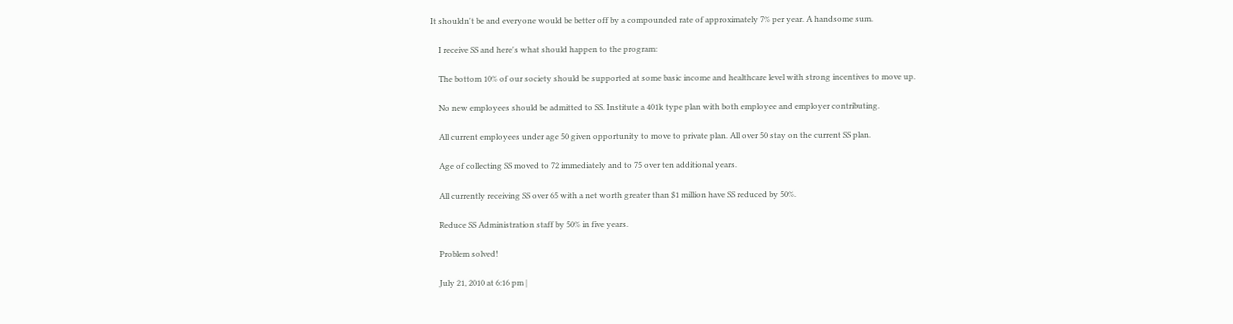It shouldn't be and everyone would be better off by a compounded rate of approximately 7% per year. A handsome sum.

    I receive SS and here's what should happen to the program:

    The bottom 10% of our society should be supported at some basic income and healthcare level with strong incentives to move up.

    No new employees should be admitted to SS. Institute a 401k type plan with both employee and employer contributing.

    All current employees under age 50 given opportunity to move to private plan. All over 50 stay on the current SS plan.

    Age of collecting SS moved to 72 immediately and to 75 over ten additional years.

    All currently receiving SS over 65 with a net worth greater than $1 million have SS reduced by 50%.

    Reduce SS Administration staff by 50% in five years.

    Problem solved!

    July 21, 2010 at 6:16 pm |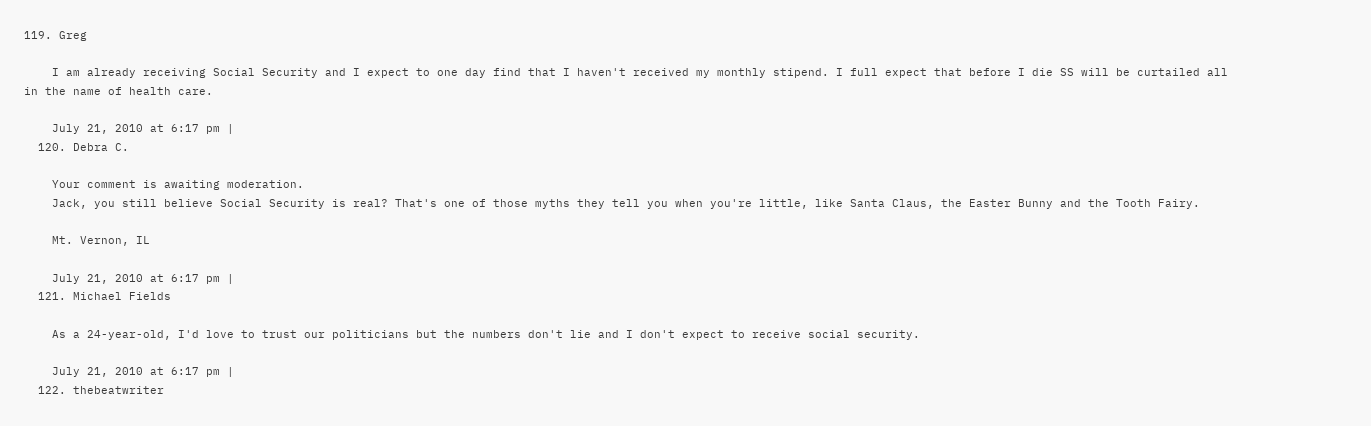119. Greg

    I am already receiving Social Security and I expect to one day find that I haven't received my monthly stipend. I full expect that before I die SS will be curtailed all in the name of health care.

    July 21, 2010 at 6:17 pm |
  120. Debra C.

    Your comment is awaiting moderation.
    Jack, you still believe Social Security is real? That's one of those myths they tell you when you're little, like Santa Claus, the Easter Bunny and the Tooth Fairy.

    Mt. Vernon, IL

    July 21, 2010 at 6:17 pm |
  121. Michael Fields

    As a 24-year-old, I'd love to trust our politicians but the numbers don't lie and I don't expect to receive social security.

    July 21, 2010 at 6:17 pm |
  122. thebeatwriter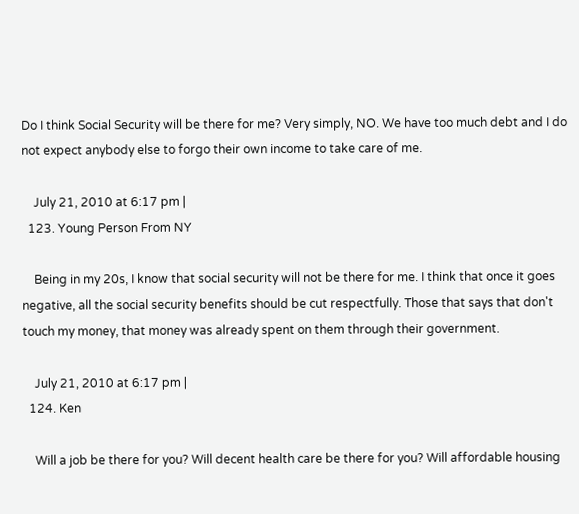Do I think Social Security will be there for me? Very simply, NO. We have too much debt and I do not expect anybody else to forgo their own income to take care of me.

    July 21, 2010 at 6:17 pm |
  123. Young Person From NY

    Being in my 20s, I know that social security will not be there for me. I think that once it goes negative, all the social security benefits should be cut respectfully. Those that says that don't touch my money, that money was already spent on them through their government.

    July 21, 2010 at 6:17 pm |
  124. Ken

    Will a job be there for you? Will decent health care be there for you? Will affordable housing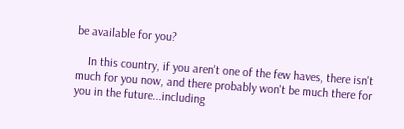be available for you?

    In this country, if you aren't one of the few haves, there isn't much for you now, and there probably won't be much there for you in the future...including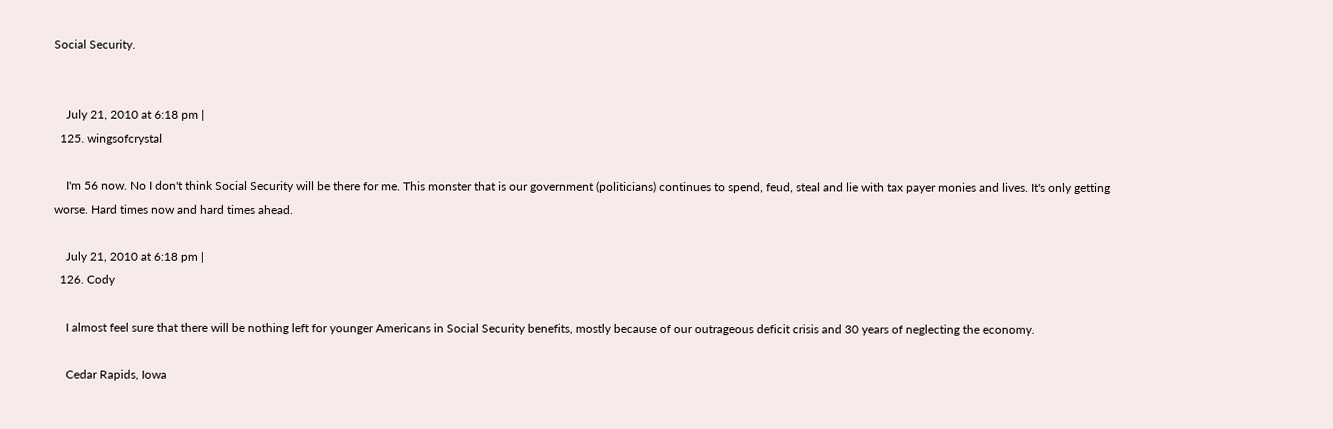Social Security.


    July 21, 2010 at 6:18 pm |
  125. wingsofcrystal

    I'm 56 now. No I don't think Social Security will be there for me. This monster that is our government (politicians) continues to spend, feud, steal and lie with tax payer monies and lives. It's only getting worse. Hard times now and hard times ahead.

    July 21, 2010 at 6:18 pm |
  126. Cody

    I almost feel sure that there will be nothing left for younger Americans in Social Security benefits, mostly because of our outrageous deficit crisis and 30 years of neglecting the economy.

    Cedar Rapids, Iowa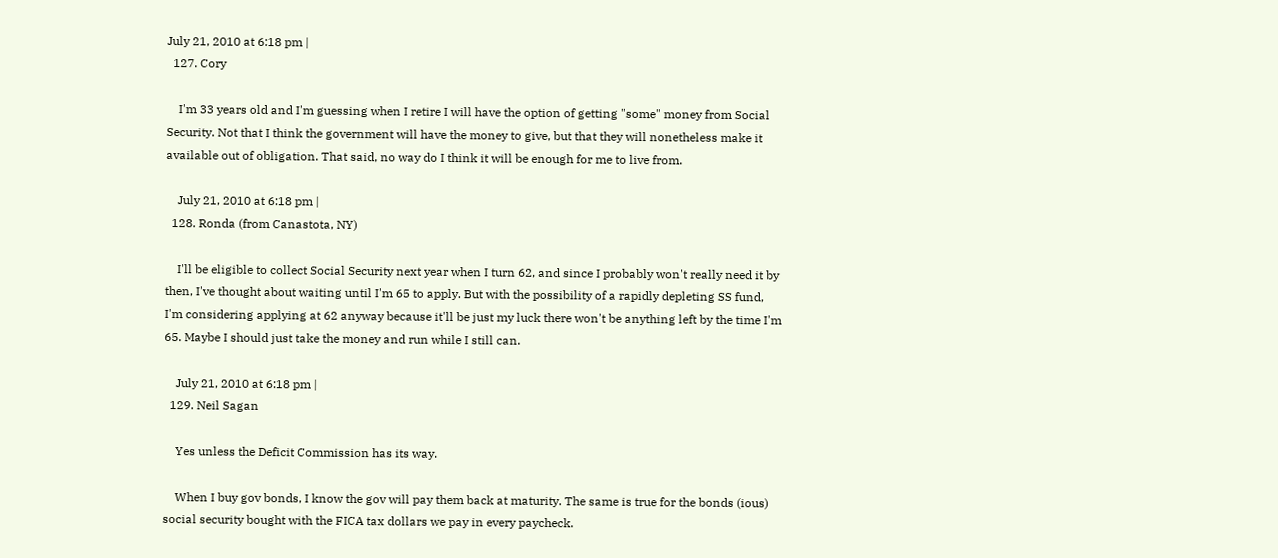July 21, 2010 at 6:18 pm |
  127. Cory

    I'm 33 years old and I'm guessing when I retire I will have the option of getting "some" money from Social Security. Not that I think the government will have the money to give, but that they will nonetheless make it available out of obligation. That said, no way do I think it will be enough for me to live from.

    July 21, 2010 at 6:18 pm |
  128. Ronda (from Canastota, NY)

    I'll be eligible to collect Social Security next year when I turn 62, and since I probably won't really need it by then, I've thought about waiting until I'm 65 to apply. But with the possibility of a rapidly depleting SS fund, I'm considering applying at 62 anyway because it'll be just my luck there won't be anything left by the time I'm 65. Maybe I should just take the money and run while I still can.

    July 21, 2010 at 6:18 pm |
  129. Neil Sagan

    Yes unless the Deficit Commission has its way.

    When I buy gov bonds, I know the gov will pay them back at maturity. The same is true for the bonds (ious) social security bought with the FICA tax dollars we pay in every paycheck.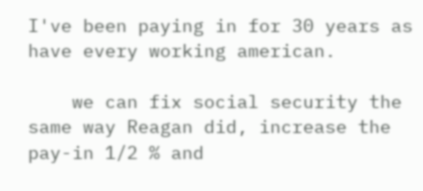I've been paying in for 30 years as have every working american.

    we can fix social security the same way Reagan did, increase the pay-in 1/2 % and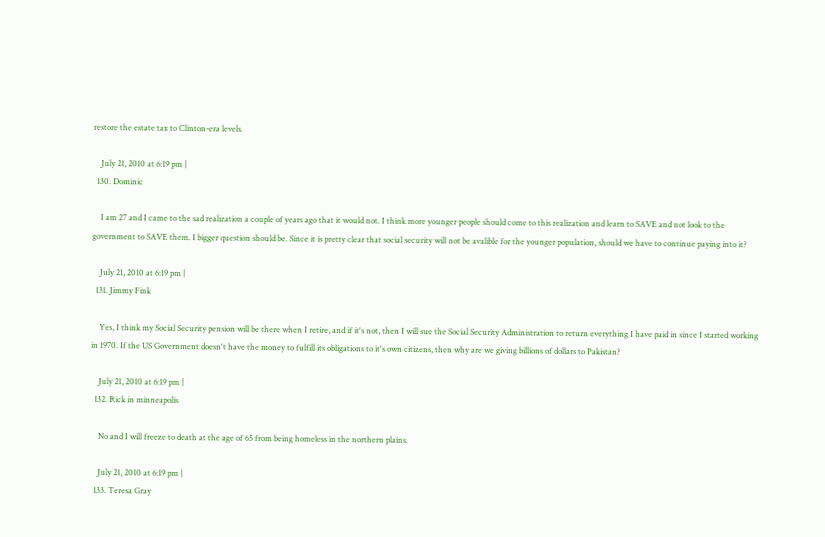restore the estate tax to Clinton-era levels.

    July 21, 2010 at 6:19 pm |
  130. Dominic

    I am 27 and I came to the sad realization a couple of years ago that it would not. I think more younger people should come to this realization and learn to SAVE and not look to the government to SAVE them. I bigger question should be. Since it is pretty clear that social security will not be avalible for the younger population, should we have to continue paying into it?

    July 21, 2010 at 6:19 pm |
  131. Jimmy Fink

    Yes, I think my Social Security pension will be there when I retire, and if it's not, then I will sue the Social Security Administration to return everything I have paid in since I started working in 1970. If the US Government doesn't have the money to fulfill its obligations to it's own citizens, then why are we giving billions of dollars to Pakistan?

    July 21, 2010 at 6:19 pm |
  132. Rick in minneapolis

    No and I will freeze to death at the age of 65 from being homeless in the northern plains.

    July 21, 2010 at 6:19 pm |
  133. Teresa Gray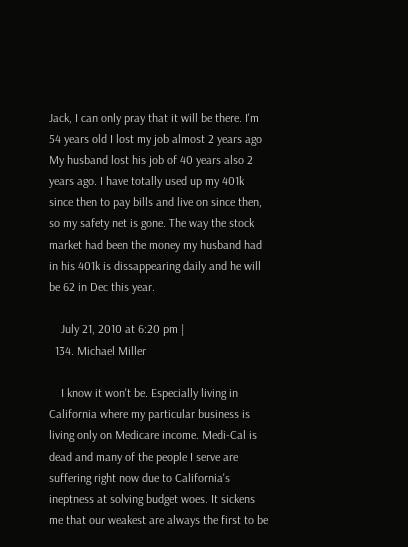Jack, I can only pray that it will be there. I'm 54 years old I lost my job almost 2 years ago My husband lost his job of 40 years also 2 years ago. I have totally used up my 401k since then to pay bills and live on since then, so my safety net is gone. The way the stock market had been the money my husband had in his 401k is dissappearing daily and he will be 62 in Dec this year.

    July 21, 2010 at 6:20 pm |
  134. Michael Miller

    I know it won't be. Especially living in California where my particular business is living only on Medicare income. Medi-Cal is dead and many of the people I serve are suffering right now due to California's ineptness at solving budget woes. It sickens me that our weakest are always the first to be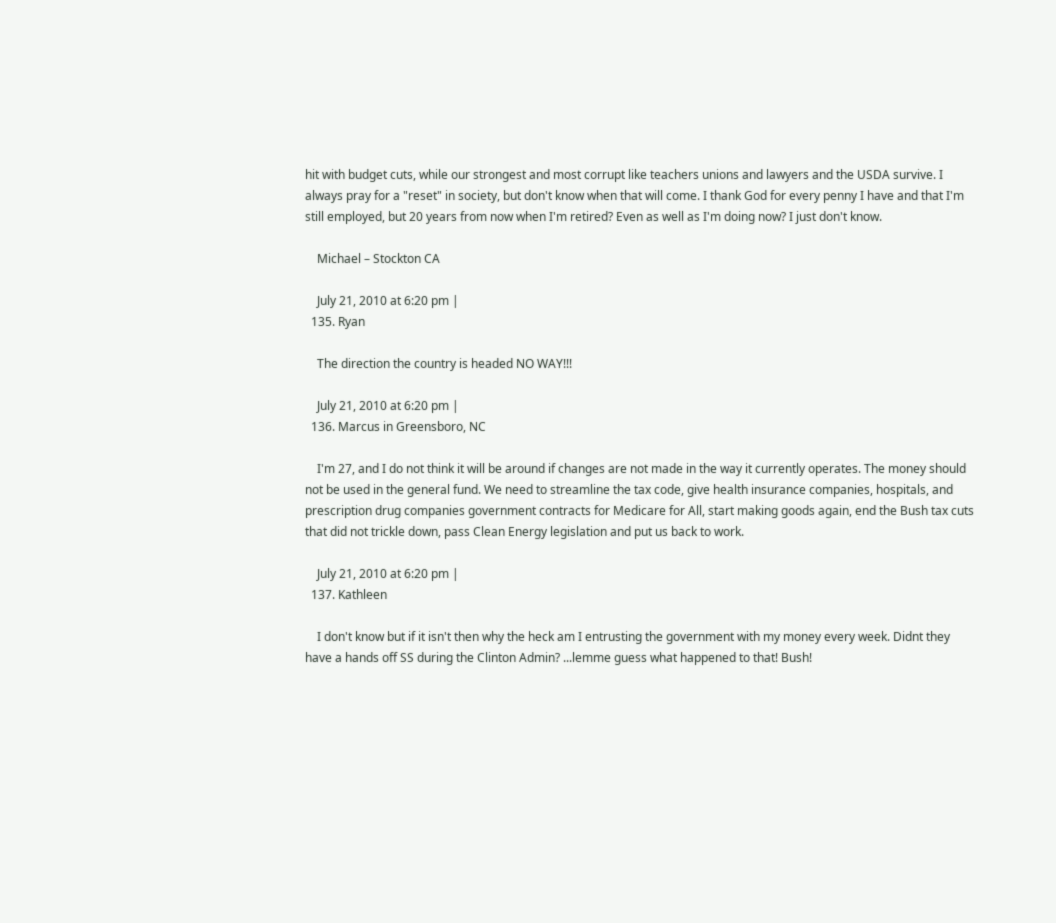hit with budget cuts, while our strongest and most corrupt like teachers unions and lawyers and the USDA survive. I always pray for a "reset" in society, but don't know when that will come. I thank God for every penny I have and that I'm still employed, but 20 years from now when I'm retired? Even as well as I'm doing now? I just don't know.

    Michael – Stockton CA

    July 21, 2010 at 6:20 pm |
  135. Ryan

    The direction the country is headed NO WAY!!!

    July 21, 2010 at 6:20 pm |
  136. Marcus in Greensboro, NC

    I'm 27, and I do not think it will be around if changes are not made in the way it currently operates. The money should not be used in the general fund. We need to streamline the tax code, give health insurance companies, hospitals, and prescription drug companies government contracts for Medicare for All, start making goods again, end the Bush tax cuts that did not trickle down, pass Clean Energy legislation and put us back to work.

    July 21, 2010 at 6:20 pm |
  137. Kathleen

    I don't know but if it isn't then why the heck am I entrusting the government with my money every week. Didnt they have a hands off SS during the Clinton Admin? ...lemme guess what happened to that! Bush!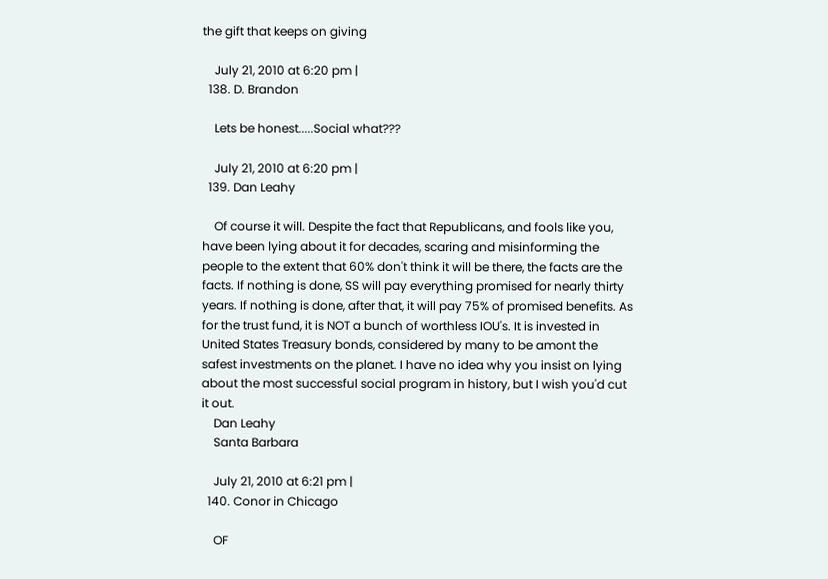the gift that keeps on giving

    July 21, 2010 at 6:20 pm |
  138. D. Brandon

    Lets be honest.....Social what???

    July 21, 2010 at 6:20 pm |
  139. Dan Leahy

    Of course it will. Despite the fact that Republicans, and fools like you, have been lying about it for decades, scaring and misinforming the people to the extent that 60% don't think it will be there, the facts are the facts. If nothing is done, SS will pay everything promised for nearly thirty years. If nothing is done, after that, it will pay 75% of promised benefits. As for the trust fund, it is NOT a bunch of worthless IOU's. It is invested in United States Treasury bonds, considered by many to be amont the safest investments on the planet. I have no idea why you insist on lying about the most successful social program in history, but I wish you'd cut it out.
    Dan Leahy
    Santa Barbara

    July 21, 2010 at 6:21 pm |
  140. Conor in Chicago

    OF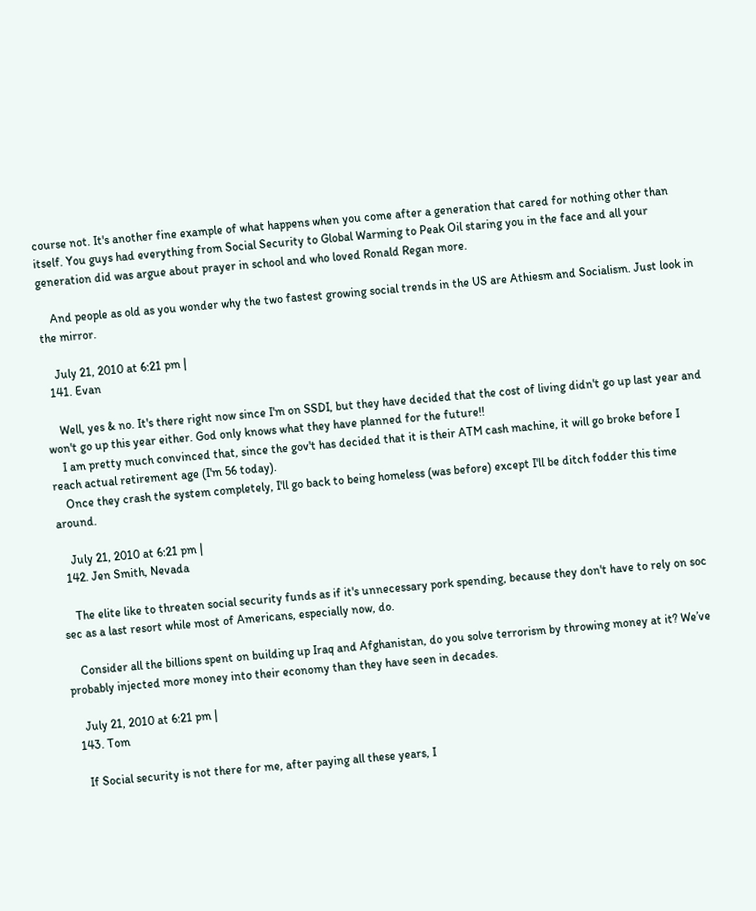course not. It's another fine example of what happens when you come after a generation that cared for nothing other than itself. You guys had everything from Social Security to Global Warming to Peak Oil staring you in the face and all your generation did was argue about prayer in school and who loved Ronald Regan more.

    And people as old as you wonder why the two fastest growing social trends in the US are Athiesm and Socialism. Just look in the mirror.

    July 21, 2010 at 6:21 pm |
  141. Evan

    Well, yes & no. It's there right now since I'm on SSDI, but they have decided that the cost of living didn't go up last year and won't go up this year either. God only knows what they have planned for the future!!
    I am pretty much convinced that, since the gov't has decided that it is their ATM cash machine, it will go broke before I reach actual retirement age (I'm 56 today).
    Once they crash the system completely, I'll go back to being homeless (was before) except I'll be ditch fodder this time around.

    July 21, 2010 at 6:21 pm |
  142. Jen Smith, Nevada

    The elite like to threaten social security funds as if it's unnecessary pork spending, because they don't have to rely on soc sec as a last resort while most of Americans, especially now, do.

    Consider all the billions spent on building up Iraq and Afghanistan, do you solve terrorism by throwing money at it? We’ve probably injected more money into their economy than they have seen in decades.

    July 21, 2010 at 6:21 pm |
  143. Tom

    If Social security is not there for me, after paying all these years, I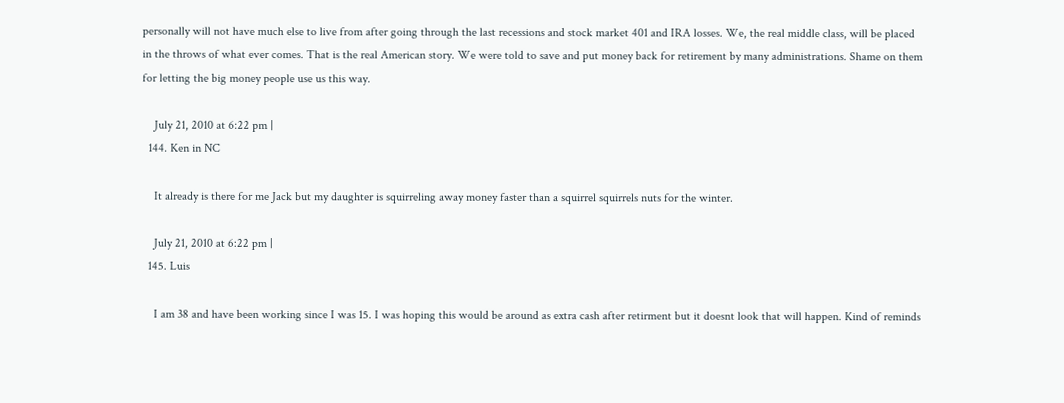personally will not have much else to live from after going through the last recessions and stock market 401 and IRA losses. We, the real middle class, will be placed in the throws of what ever comes. That is the real American story. We were told to save and put money back for retirement by many administrations. Shame on them for letting the big money people use us this way.

    July 21, 2010 at 6:22 pm |
  144. Ken in NC

    It already is there for me Jack but my daughter is squirreling away money faster than a squirrel squirrels nuts for the winter.

    July 21, 2010 at 6:22 pm |
  145. Luis

    I am 38 and have been working since I was 15. I was hoping this would be around as extra cash after retirment but it doesnt look that will happen. Kind of reminds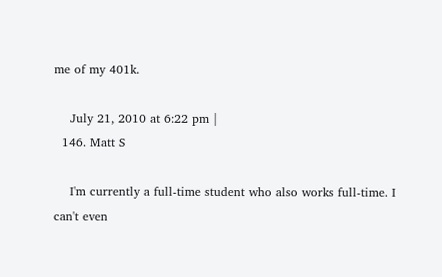me of my 401k.

    July 21, 2010 at 6:22 pm |
  146. Matt S

    I'm currently a full-time student who also works full-time. I can't even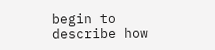begin to describe how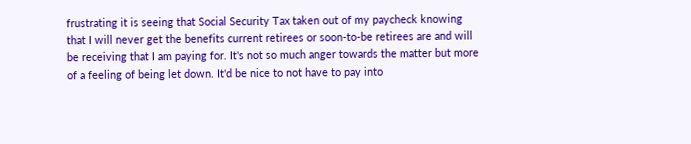frustrating it is seeing that Social Security Tax taken out of my paycheck knowing that I will never get the benefits current retirees or soon-to-be retirees are and will be receiving that I am paying for. It's not so much anger towards the matter but more of a feeling of being let down. It'd be nice to not have to pay into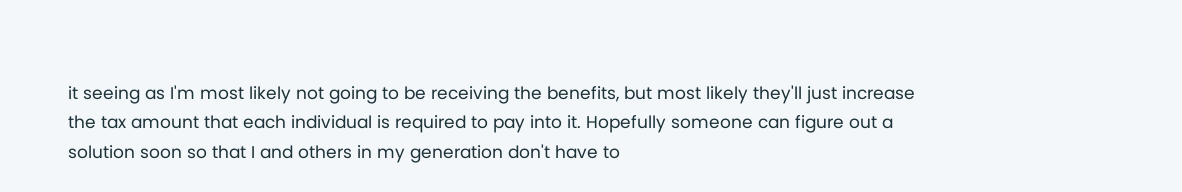it seeing as I'm most likely not going to be receiving the benefits, but most likely they'll just increase the tax amount that each individual is required to pay into it. Hopefully someone can figure out a solution soon so that I and others in my generation don't have to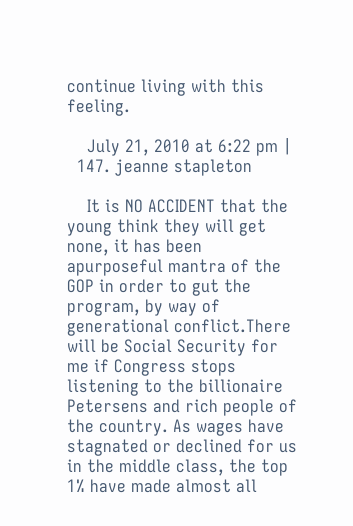continue living with this feeling.

    July 21, 2010 at 6:22 pm |
  147. jeanne stapleton

    It is NO ACCIDENT that the young think they will get none, it has been apurposeful mantra of the GOP in order to gut the program, by way of generational conflict.There will be Social Security for me if Congress stops listening to the billionaire Petersens and rich people of the country. As wages have stagnated or declined for us in the middle class, the top 1% have made almost all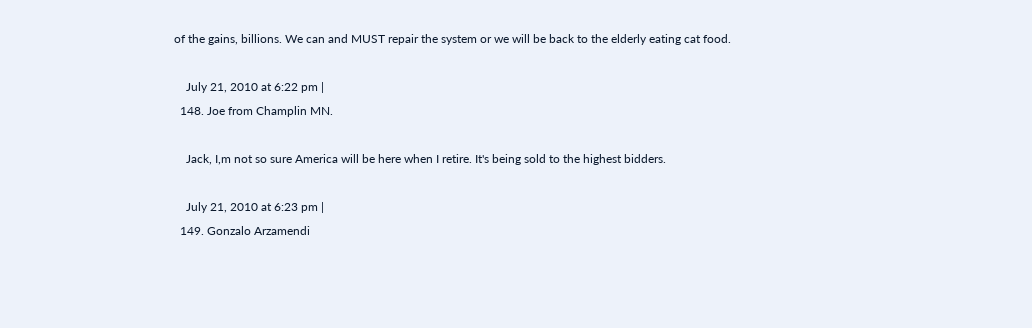of the gains, billions. We can and MUST repair the system or we will be back to the elderly eating cat food.

    July 21, 2010 at 6:22 pm |
  148. Joe from Champlin MN.

    Jack, I,m not so sure America will be here when I retire. It's being sold to the highest bidders.

    July 21, 2010 at 6:23 pm |
  149. Gonzalo Arzamendi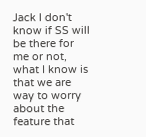Jack I don't know if SS will be there for me or not, what I know is that we are way to worry about the feature that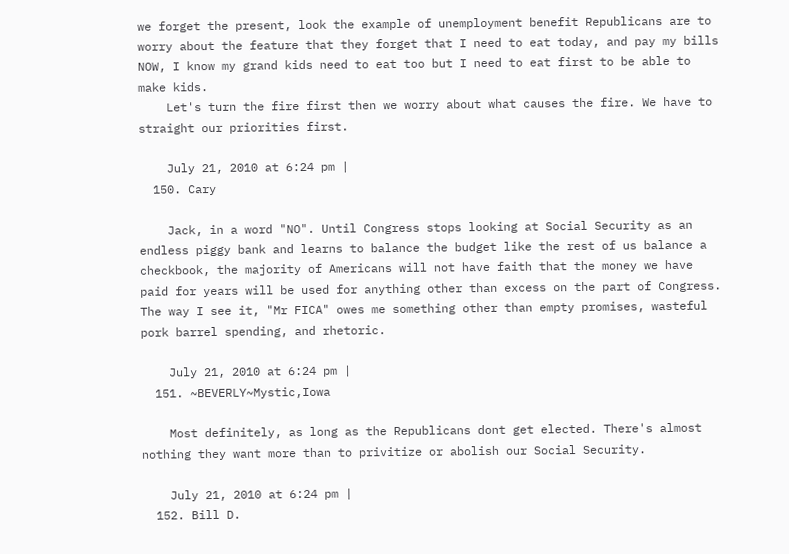we forget the present, look the example of unemployment benefit Republicans are to worry about the feature that they forget that I need to eat today, and pay my bills NOW, I know my grand kids need to eat too but I need to eat first to be able to make kids.
    Let's turn the fire first then we worry about what causes the fire. We have to straight our priorities first.

    July 21, 2010 at 6:24 pm |
  150. Cary

    Jack, in a word "NO". Until Congress stops looking at Social Security as an endless piggy bank and learns to balance the budget like the rest of us balance a checkbook, the majority of Americans will not have faith that the money we have paid for years will be used for anything other than excess on the part of Congress. The way I see it, "Mr FICA" owes me something other than empty promises, wasteful pork barrel spending, and rhetoric.

    July 21, 2010 at 6:24 pm |
  151. ~BEVERLY~Mystic,Iowa

    Most definitely, as long as the Republicans dont get elected. There's almost nothing they want more than to privitize or abolish our Social Security.

    July 21, 2010 at 6:24 pm |
  152. Bill D.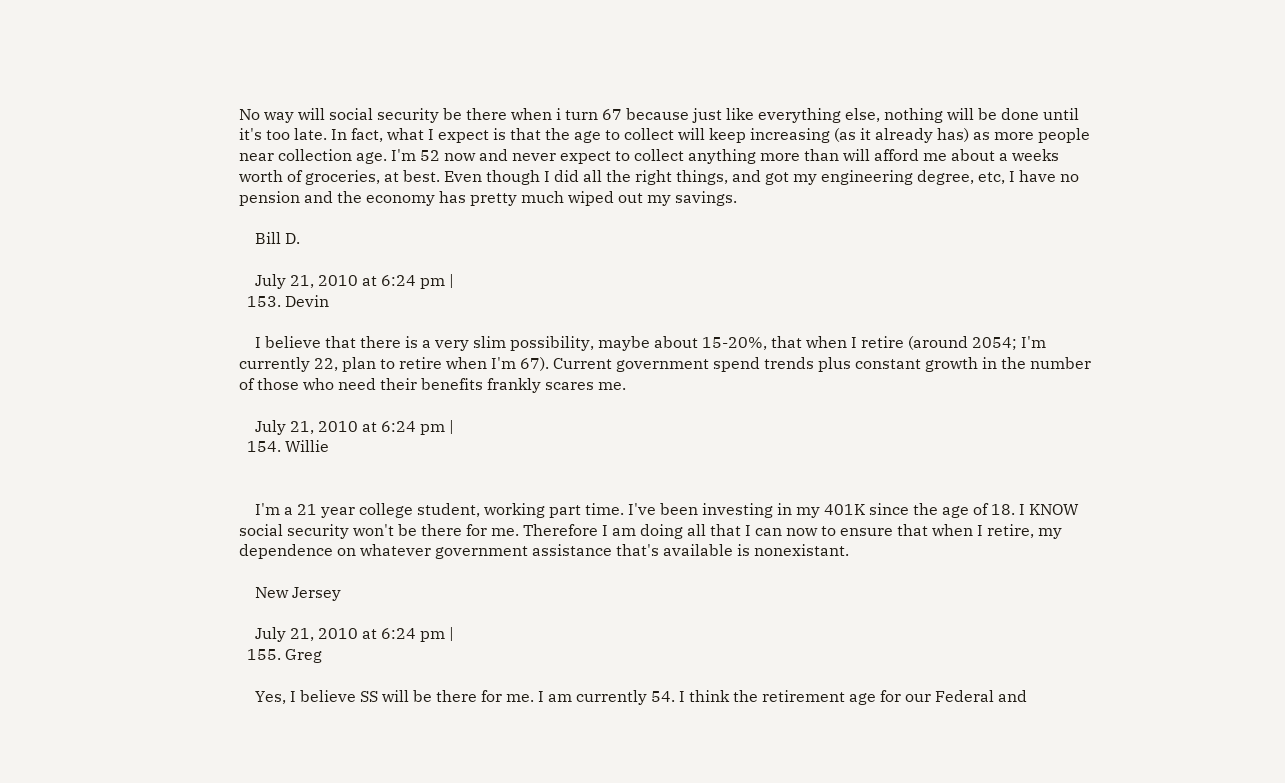No way will social security be there when i turn 67 because just like everything else, nothing will be done until it's too late. In fact, what I expect is that the age to collect will keep increasing (as it already has) as more people near collection age. I'm 52 now and never expect to collect anything more than will afford me about a weeks worth of groceries, at best. Even though I did all the right things, and got my engineering degree, etc, I have no pension and the economy has pretty much wiped out my savings.

    Bill D.

    July 21, 2010 at 6:24 pm |
  153. Devin

    I believe that there is a very slim possibility, maybe about 15-20%, that when I retire (around 2054; I'm currently 22, plan to retire when I'm 67). Current government spend trends plus constant growth in the number of those who need their benefits frankly scares me.

    July 21, 2010 at 6:24 pm |
  154. Willie


    I'm a 21 year college student, working part time. I've been investing in my 401K since the age of 18. I KNOW social security won't be there for me. Therefore I am doing all that I can now to ensure that when I retire, my dependence on whatever government assistance that's available is nonexistant.

    New Jersey

    July 21, 2010 at 6:24 pm |
  155. Greg

    Yes, I believe SS will be there for me. I am currently 54. I think the retirement age for our Federal and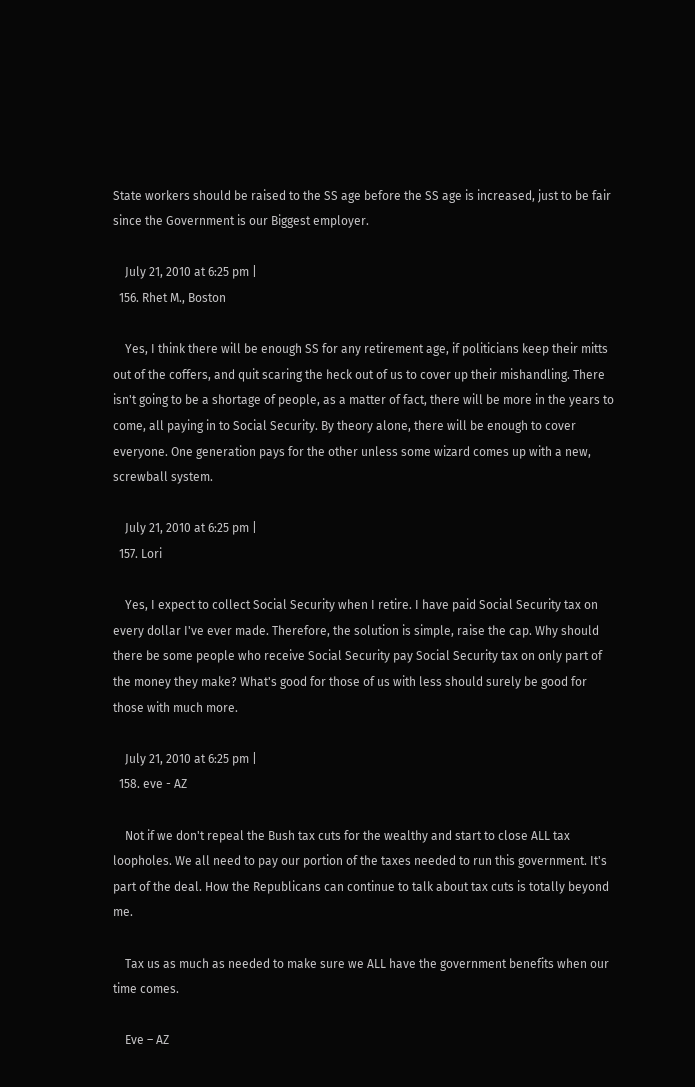State workers should be raised to the SS age before the SS age is increased, just to be fair since the Government is our Biggest employer.

    July 21, 2010 at 6:25 pm |
  156. Rhet M., Boston

    Yes, I think there will be enough SS for any retirement age, if politicians keep their mitts out of the coffers, and quit scaring the heck out of us to cover up their mishandling. There isn't going to be a shortage of people, as a matter of fact, there will be more in the years to come, all paying in to Social Security. By theory alone, there will be enough to cover everyone. One generation pays for the other unless some wizard comes up with a new, screwball system.

    July 21, 2010 at 6:25 pm |
  157. Lori

    Yes, I expect to collect Social Security when I retire. I have paid Social Security tax on every dollar I've ever made. Therefore, the solution is simple, raise the cap. Why should there be some people who receive Social Security pay Social Security tax on only part of the money they make? What's good for those of us with less should surely be good for those with much more.

    July 21, 2010 at 6:25 pm |
  158. eve - AZ

    Not if we don't repeal the Bush tax cuts for the wealthy and start to close ALL tax loopholes. We all need to pay our portion of the taxes needed to run this government. It's part of the deal. How the Republicans can continue to talk about tax cuts is totally beyond me.

    Tax us as much as needed to make sure we ALL have the government benefits when our time comes.

    Eve – AZ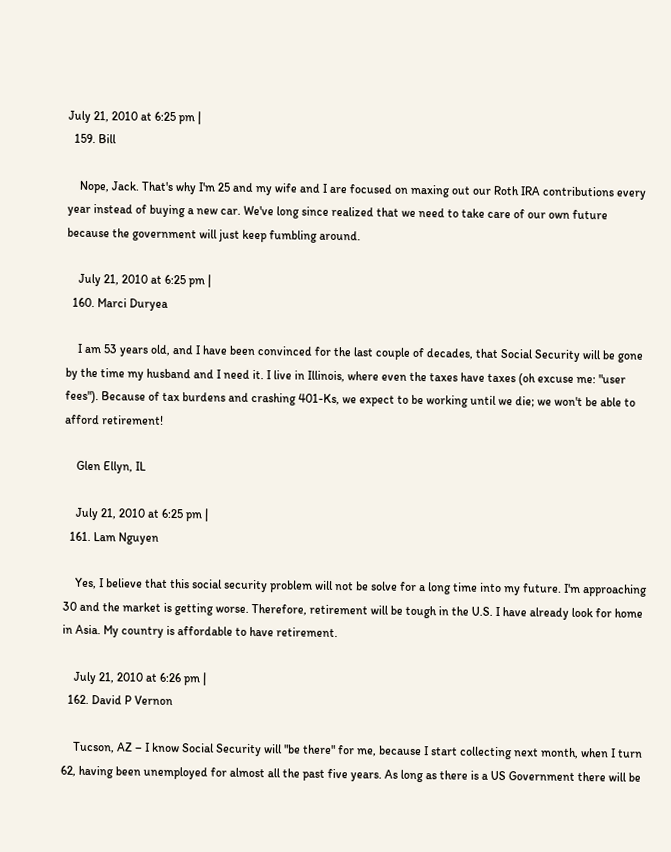July 21, 2010 at 6:25 pm |
  159. Bill

    Nope, Jack. That's why I'm 25 and my wife and I are focused on maxing out our Roth IRA contributions every year instead of buying a new car. We've long since realized that we need to take care of our own future because the government will just keep fumbling around.

    July 21, 2010 at 6:25 pm |
  160. Marci Duryea

    I am 53 years old, and I have been convinced for the last couple of decades, that Social Security will be gone by the time my husband and I need it. I live in Illinois, where even the taxes have taxes (oh excuse me: "user fees"). Because of tax burdens and crashing 401-Ks, we expect to be working until we die; we won't be able to afford retirement!

    Glen Ellyn, IL

    July 21, 2010 at 6:25 pm |
  161. Lam Nguyen

    Yes, I believe that this social security problem will not be solve for a long time into my future. I'm approaching 30 and the market is getting worse. Therefore, retirement will be tough in the U.S. I have already look for home in Asia. My country is affordable to have retirement.

    July 21, 2010 at 6:26 pm |
  162. David P Vernon

    Tucson, AZ – I know Social Security will "be there" for me, because I start collecting next month, when I turn 62, having been unemployed for almost all the past five years. As long as there is a US Government there will be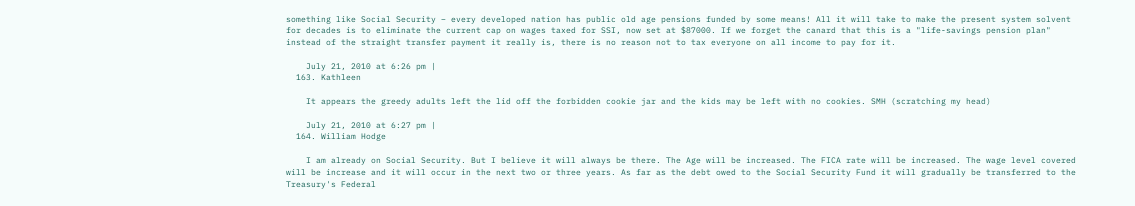something like Social Security – every developed nation has public old age pensions funded by some means! All it will take to make the present system solvent for decades is to eliminate the current cap on wages taxed for SSI, now set at $87000. If we forget the canard that this is a "life-savings pension plan" instead of the straight transfer payment it really is, there is no reason not to tax everyone on all income to pay for it.

    July 21, 2010 at 6:26 pm |
  163. Kathleen

    It appears the greedy adults left the lid off the forbidden cookie jar and the kids may be left with no cookies. SMH (scratching my head)

    July 21, 2010 at 6:27 pm |
  164. William Hodge

    I am already on Social Security. But I believe it will always be there. The Age will be increased. The FICA rate will be increased. The wage level covered will be increase and it will occur in the next two or three years. As far as the debt owed to the Social Security Fund it will gradually be transferred to the Treasury's Federal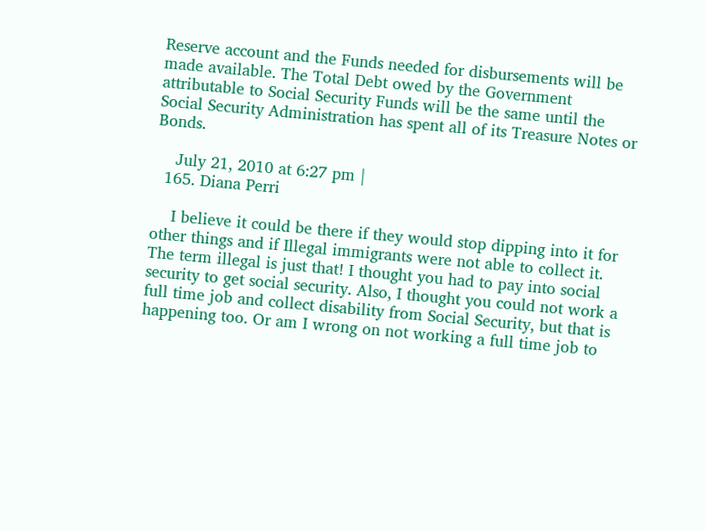Reserve account and the Funds needed for disbursements will be made available. The Total Debt owed by the Government attributable to Social Security Funds will be the same until the Social Security Administration has spent all of its Treasure Notes or Bonds.

    July 21, 2010 at 6:27 pm |
  165. Diana Perri

    I believe it could be there if they would stop dipping into it for other things and if Illegal immigrants were not able to collect it. The term illegal is just that! I thought you had to pay into social security to get social security. Also, I thought you could not work a full time job and collect disability from Social Security, but that is happening too. Or am I wrong on not working a full time job to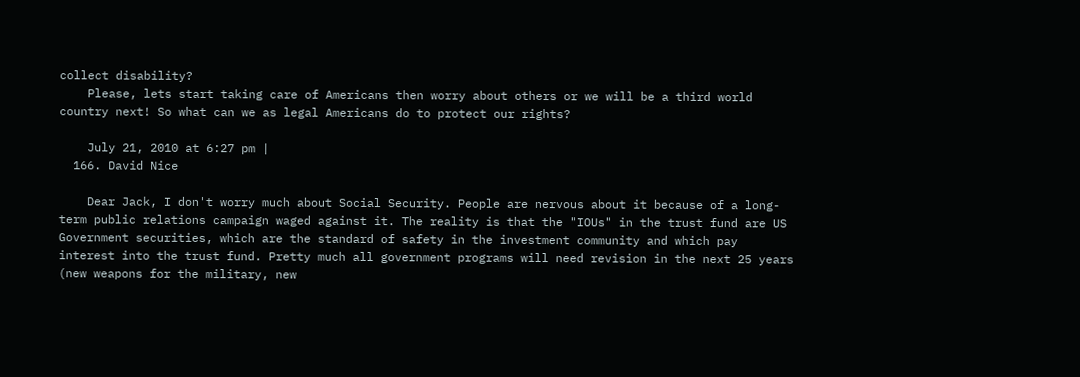collect disability?
    Please, lets start taking care of Americans then worry about others or we will be a third world country next! So what can we as legal Americans do to protect our rights?

    July 21, 2010 at 6:27 pm |
  166. David Nice

    Dear Jack, I don't worry much about Social Security. People are nervous about it because of a long-term public relations campaign waged against it. The reality is that the "IOUs" in the trust fund are US Government securities, which are the standard of safety in the investment community and which pay interest into the trust fund. Pretty much all government programs will need revision in the next 25 years (new weapons for the military, new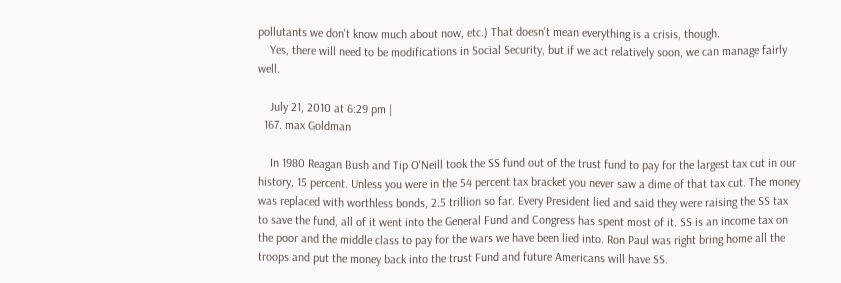pollutants we don't know much about now, etc.) That doesn't mean everything is a crisis, though.
    Yes, there will need to be modifications in Social Security, but if we act relatively soon, we can manage fairly well.

    July 21, 2010 at 6:29 pm |
  167. max Goldman

    In 1980 Reagan Bush and Tip O'Neill took the SS fund out of the trust fund to pay for the largest tax cut in our history, 15 percent. Unless you were in the 54 percent tax bracket you never saw a dime of that tax cut. The money was replaced with worthless bonds, 2.5 trillion so far. Every President lied and said they were raising the SS tax to save the fund, all of it went into the General Fund and Congress has spent most of it. SS is an income tax on the poor and the middle class to pay for the wars we have been lied into. Ron Paul was right bring home all the troops and put the money back into the trust Fund and future Americans will have SS.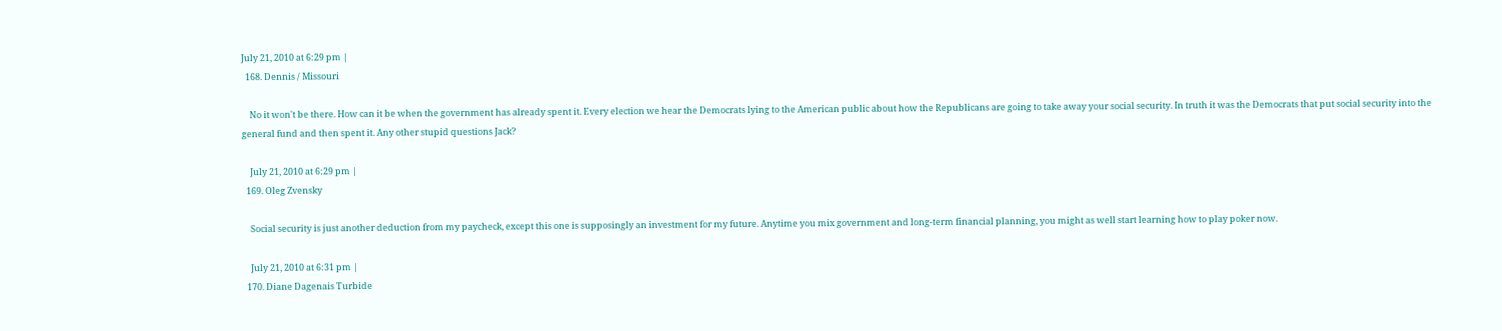July 21, 2010 at 6:29 pm |
  168. Dennis / Missouri

    No it won't be there. How can it be when the government has already spent it. Every election we hear the Democrats lying to the American public about how the Republicans are going to take away your social security. In truth it was the Democrats that put social security into the general fund and then spent it. Any other stupid questions Jack?

    July 21, 2010 at 6:29 pm |
  169. Oleg Zvensky

    Social security is just another deduction from my paycheck, except this one is supposingly an investment for my future. Anytime you mix government and long-term financial planning, you might as well start learning how to play poker now.

    July 21, 2010 at 6:31 pm |
  170. Diane Dagenais Turbide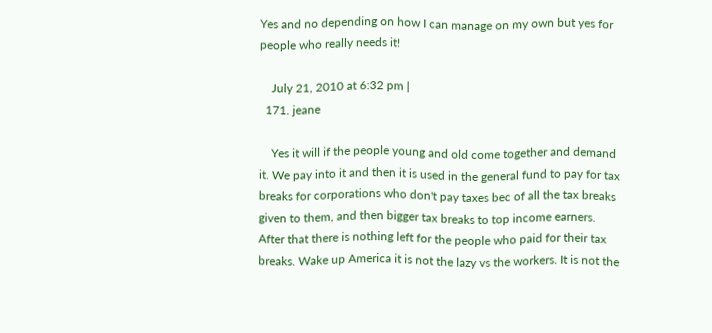Yes and no depending on how I can manage on my own but yes for people who really needs it!

    July 21, 2010 at 6:32 pm |
  171. jeane

    Yes it will if the people young and old come together and demand it. We pay into it and then it is used in the general fund to pay for tax breaks for corporations who don't pay taxes bec of all the tax breaks given to them, and then bigger tax breaks to top income earners. After that there is nothing left for the people who paid for their tax breaks. Wake up America it is not the lazy vs the workers. It is not the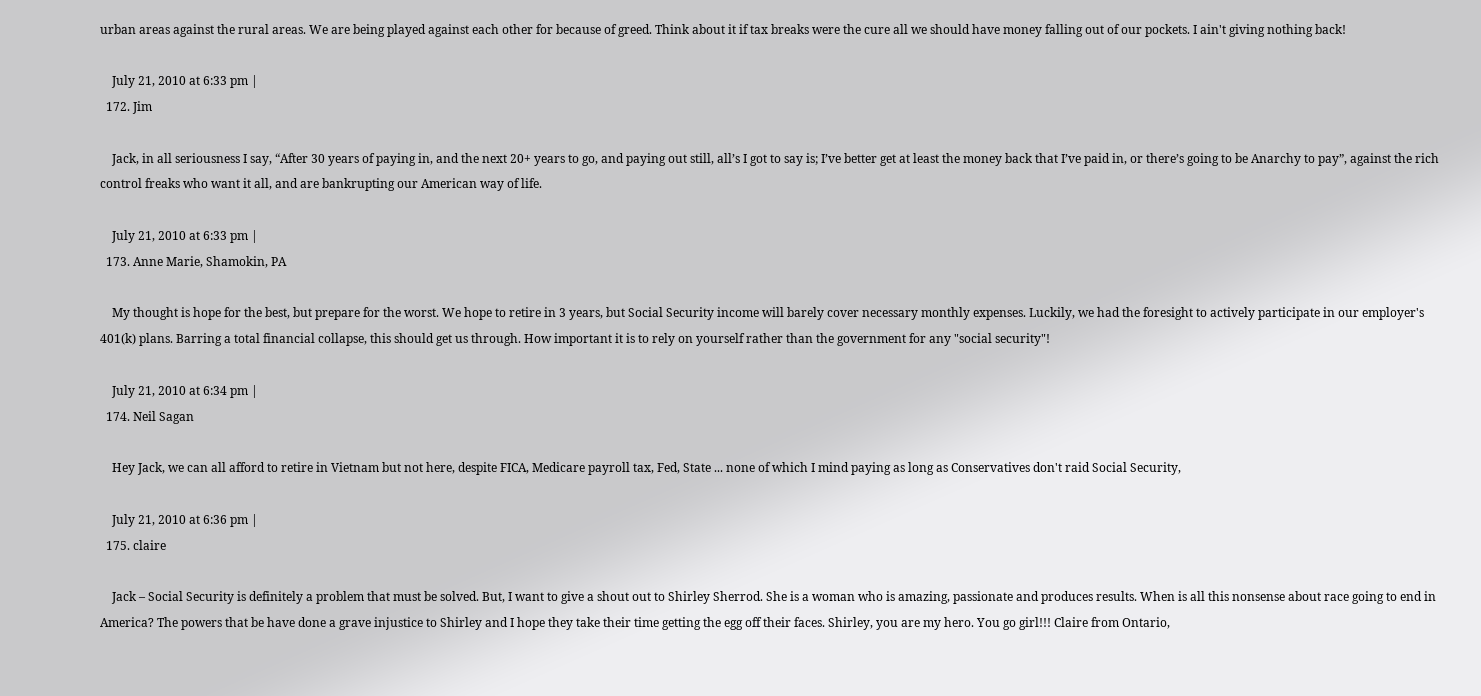urban areas against the rural areas. We are being played against each other for because of greed. Think about it if tax breaks were the cure all we should have money falling out of our pockets. I ain't giving nothing back!

    July 21, 2010 at 6:33 pm |
  172. Jim

    Jack, in all seriousness I say, “After 30 years of paying in, and the next 20+ years to go, and paying out still, all’s I got to say is; I’ve better get at least the money back that I’ve paid in, or there’s going to be Anarchy to pay”, against the rich control freaks who want it all, and are bankrupting our American way of life.

    July 21, 2010 at 6:33 pm |
  173. Anne Marie, Shamokin, PA

    My thought is hope for the best, but prepare for the worst. We hope to retire in 3 years, but Social Security income will barely cover necessary monthly expenses. Luckily, we had the foresight to actively participate in our employer's 401(k) plans. Barring a total financial collapse, this should get us through. How important it is to rely on yourself rather than the government for any "social security"!

    July 21, 2010 at 6:34 pm |
  174. Neil Sagan

    Hey Jack, we can all afford to retire in Vietnam but not here, despite FICA, Medicare payroll tax, Fed, State ... none of which I mind paying as long as Conservatives don't raid Social Security,

    July 21, 2010 at 6:36 pm |
  175. claire

    Jack – Social Security is definitely a problem that must be solved. But, I want to give a shout out to Shirley Sherrod. She is a woman who is amazing, passionate and produces results. When is all this nonsense about race going to end in America? The powers that be have done a grave injustice to Shirley and I hope they take their time getting the egg off their faces. Shirley, you are my hero. You go girl!!! Claire from Ontario,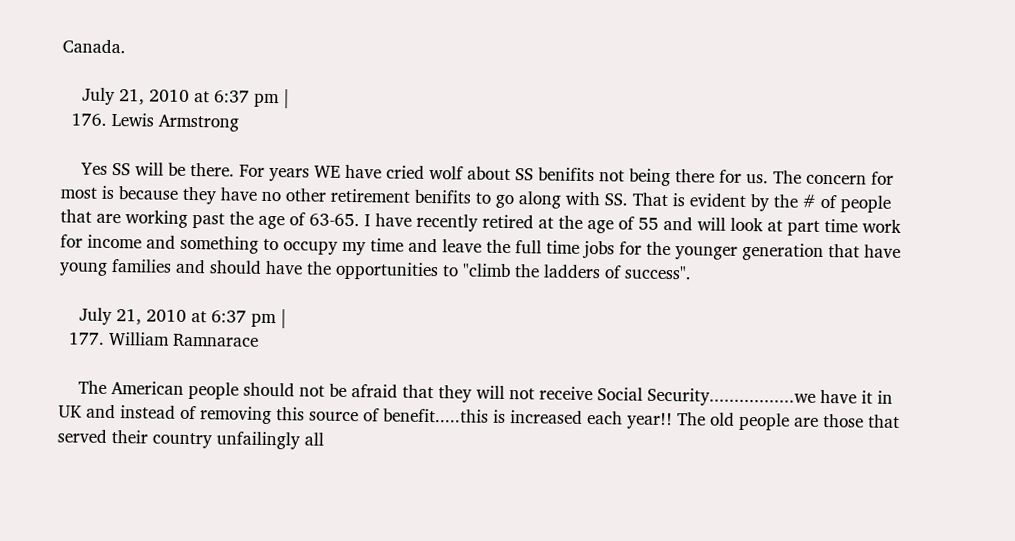Canada.

    July 21, 2010 at 6:37 pm |
  176. Lewis Armstrong

    Yes SS will be there. For years WE have cried wolf about SS benifits not being there for us. The concern for most is because they have no other retirement benifits to go along with SS. That is evident by the # of people that are working past the age of 63-65. I have recently retired at the age of 55 and will look at part time work for income and something to occupy my time and leave the full time jobs for the younger generation that have young families and should have the opportunities to "climb the ladders of success".

    July 21, 2010 at 6:37 pm |
  177. William Ramnarace

    The American people should not be afraid that they will not receive Social Security.................we have it in UK and instead of removing this source of benefit.....this is increased each year!! The old people are those that served their country unfailingly all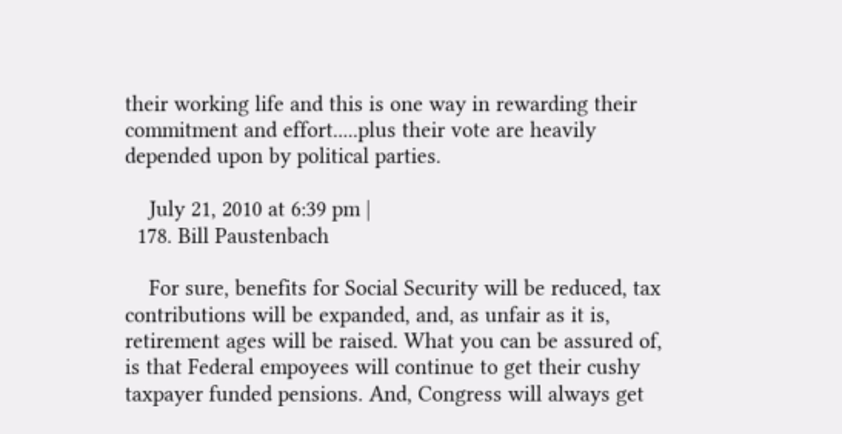their working life and this is one way in rewarding their commitment and effort.....plus their vote are heavily depended upon by political parties.

    July 21, 2010 at 6:39 pm |
  178. Bill Paustenbach

    For sure, benefits for Social Security will be reduced, tax contributions will be expanded, and, as unfair as it is, retirement ages will be raised. What you can be assured of, is that Federal empoyees will continue to get their cushy taxpayer funded pensions. And, Congress will always get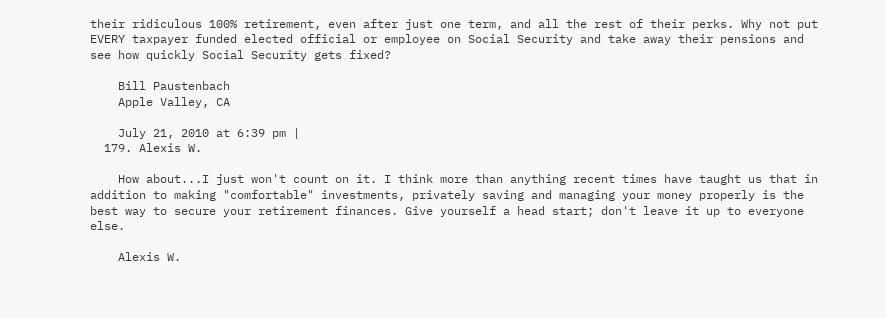their ridiculous 100% retirement, even after just one term, and all the rest of their perks. Why not put EVERY taxpayer funded elected official or employee on Social Security and take away their pensions and see how quickly Social Security gets fixed?

    Bill Paustenbach
    Apple Valley, CA

    July 21, 2010 at 6:39 pm |
  179. Alexis W.

    How about...I just won't count on it. I think more than anything recent times have taught us that in addition to making "comfortable" investments, privately saving and managing your money properly is the best way to secure your retirement finances. Give yourself a head start; don't leave it up to everyone else.

    Alexis W.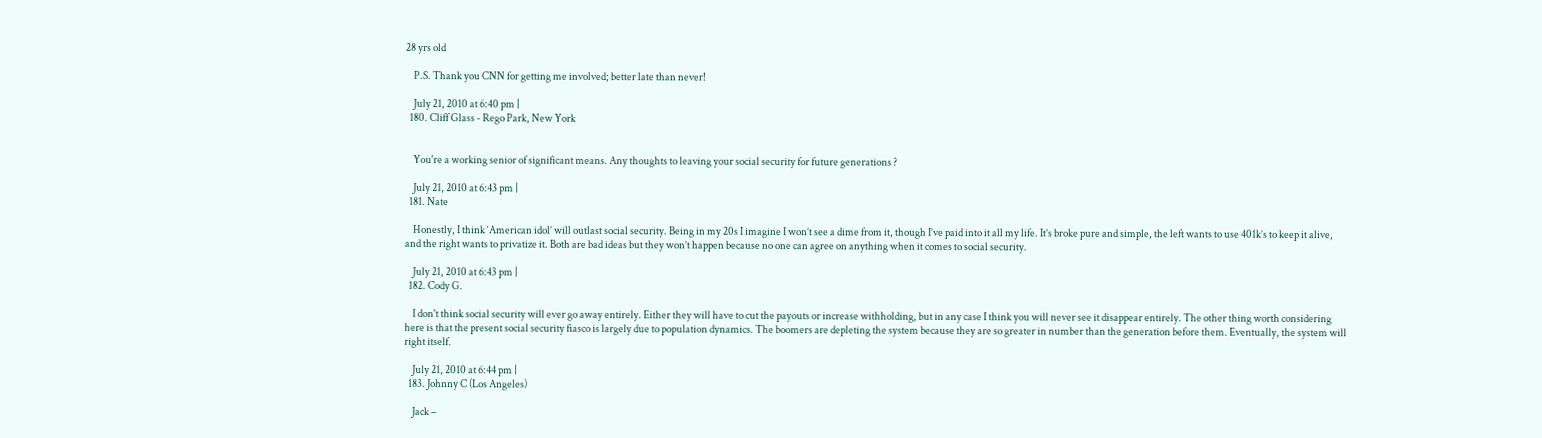28 yrs old

    P.S. Thank you CNN for getting me involved; better late than never!

    July 21, 2010 at 6:40 pm |
  180. Cliff Glass - Rego Park, New York


    You're a working senior of significant means. Any thoughts to leaving your social security for future generations ?

    July 21, 2010 at 6:43 pm |
  181. Nate

    Honestly, I think ‘American idol’ will outlast social security. Being in my 20s I imagine I won’t see a dime from it, though I’ve paid into it all my life. It’s broke pure and simple, the left wants to use 401k’s to keep it alive, and the right wants to privatize it. Both are bad ideas but they won’t happen because no one can agree on anything when it comes to social security.

    July 21, 2010 at 6:43 pm |
  182. Cody G.

    I don't think social security will ever go away entirely. Either they will have to cut the payouts or increase withholding, but in any case I think you will never see it disappear entirely. The other thing worth considering here is that the present social security fiasco is largely due to population dynamics. The boomers are depleting the system because they are so greater in number than the generation before them. Eventually, the system will right itself.

    July 21, 2010 at 6:44 pm |
  183. Johnny C (Los Angeles)

    Jack –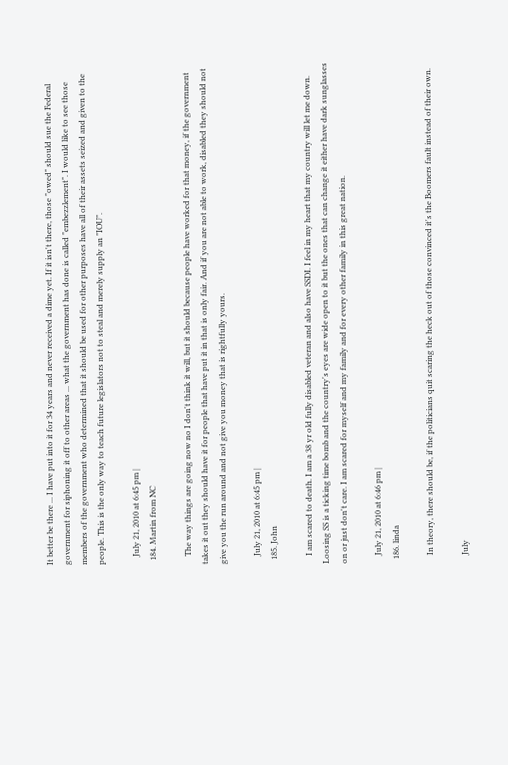It better be there ... I have put into it for 34 years and never received a dime yet. If it isn't there, those "owed" should sue the Federal government for siphoning it off to other areas ... what the government has done is called "embezzlement". I would like to see those members of the government who determined that it should be used for other purposes have all of their assets seized and given to the people. This is the only way to teach future legislators not to steal and merely supply an "IOU".

    July 21, 2010 at 6:45 pm |
  184. Martin from NC

    The way things are going now no I don't think it will, but it should because people have worked for that money, if the government takes it out they should have it for people that have put it in that is only fair. And if you are not able to work, disabled they should not give you the run around and not give you money that is rightfully yours.

    July 21, 2010 at 6:45 pm |
  185. John

    I am scared to death. I am a 38 yr old fully disabled veteran and also have SSDI. I feel in my heart that my country will let me down. Loosing SS is a ticking time bomb and the country's eyes are wide open to it but the ones that can change it either have dark sunglasses on or just don't care. I am scared for myself and my family and for every other family in this great nation.

    July 21, 2010 at 6:46 pm |
  186. linda

    In theory, there should be, if the politicians quit scaring the heck out of those convinced it's the Boomers fault instead of their own.

    July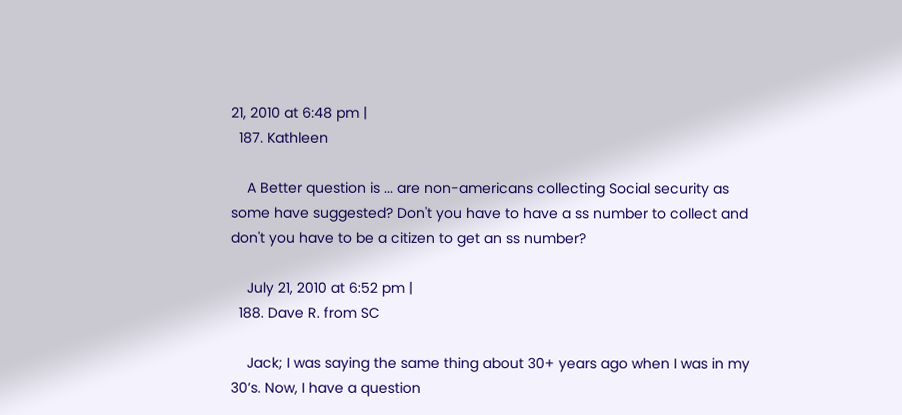21, 2010 at 6:48 pm |
  187. Kathleen

    A Better question is ... are non-americans collecting Social security as some have suggested? Don't you have to have a ss number to collect and don't you have to be a citizen to get an ss number?

    July 21, 2010 at 6:52 pm |
  188. Dave R. from SC

    Jack; I was saying the same thing about 30+ years ago when I was in my 30’s. Now, I have a question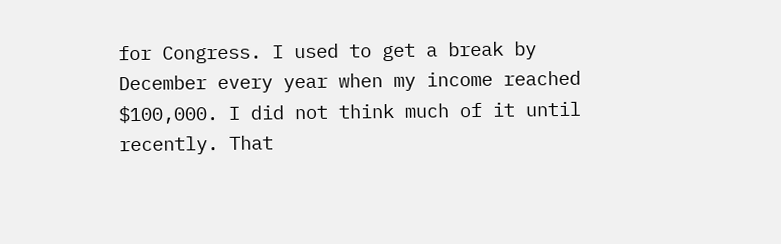for Congress. I used to get a break by December every year when my income reached $100,000. I did not think much of it until recently. That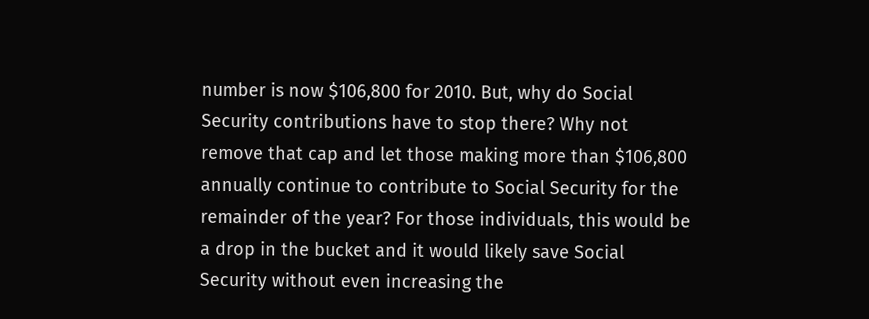number is now $106,800 for 2010. But, why do Social Security contributions have to stop there? Why not remove that cap and let those making more than $106,800 annually continue to contribute to Social Security for the remainder of the year? For those individuals, this would be a drop in the bucket and it would likely save Social Security without even increasing the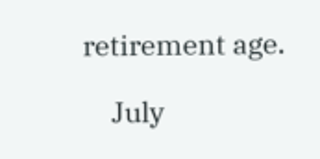retirement age.

    July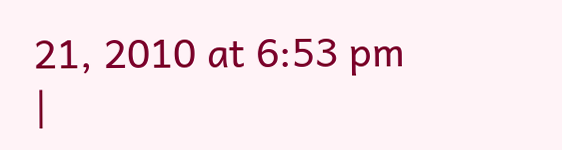21, 2010 at 6:53 pm |